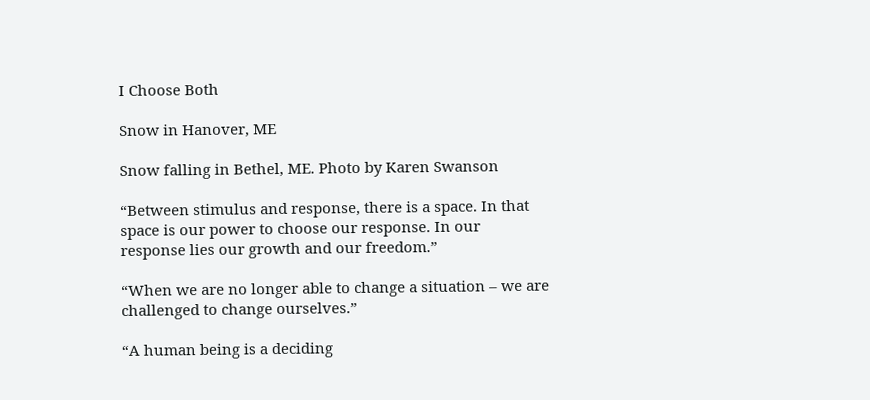I Choose Both

Snow in Hanover, ME

Snow falling in Bethel, ME. Photo by Karen Swanson

“Between stimulus and response, there is a space. In that space is our power to choose our response. In our response lies our growth and our freedom.”

“When we are no longer able to change a situation – we are challenged to change ourselves.”

“A human being is a deciding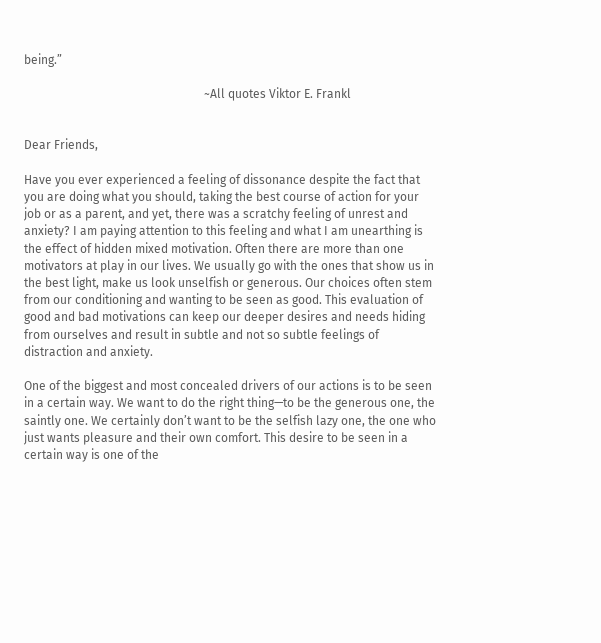being.”

                                                            ~All quotes Viktor E. Frankl


Dear Friends,

Have you ever experienced a feeling of dissonance despite the fact that you are doing what you should, taking the best course of action for your job or as a parent, and yet, there was a scratchy feeling of unrest and anxiety? I am paying attention to this feeling and what I am unearthing is the effect of hidden mixed motivation. Often there are more than one motivators at play in our lives. We usually go with the ones that show us in the best light, make us look unselfish or generous. Our choices often stem from our conditioning and wanting to be seen as good. This evaluation of good and bad motivations can keep our deeper desires and needs hiding from ourselves and result in subtle and not so subtle feelings of distraction and anxiety.

One of the biggest and most concealed drivers of our actions is to be seen in a certain way. We want to do the right thing—to be the generous one, the saintly one. We certainly don’t want to be the selfish lazy one, the one who just wants pleasure and their own comfort. This desire to be seen in a certain way is one of the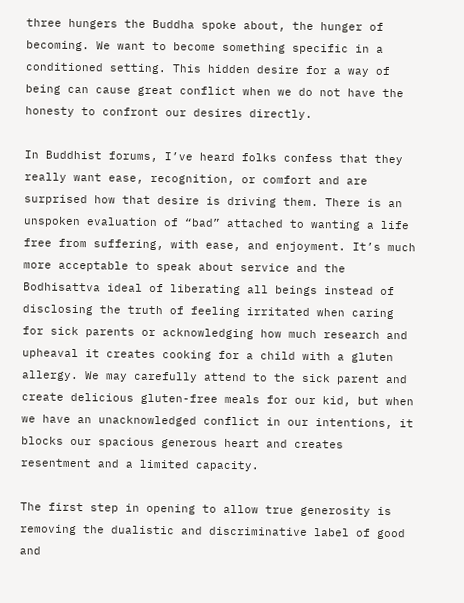three hungers the Buddha spoke about, the hunger of becoming. We want to become something specific in a conditioned setting. This hidden desire for a way of being can cause great conflict when we do not have the honesty to confront our desires directly.

In Buddhist forums, I’ve heard folks confess that they really want ease, recognition, or comfort and are surprised how that desire is driving them. There is an unspoken evaluation of “bad” attached to wanting a life free from suffering, with ease, and enjoyment. It’s much more acceptable to speak about service and the Bodhisattva ideal of liberating all beings instead of disclosing the truth of feeling irritated when caring for sick parents or acknowledging how much research and upheaval it creates cooking for a child with a gluten allergy. We may carefully attend to the sick parent and create delicious gluten-free meals for our kid, but when we have an unacknowledged conflict in our intentions, it blocks our spacious generous heart and creates resentment and a limited capacity.

The first step in opening to allow true generosity is removing the dualistic and discriminative label of good and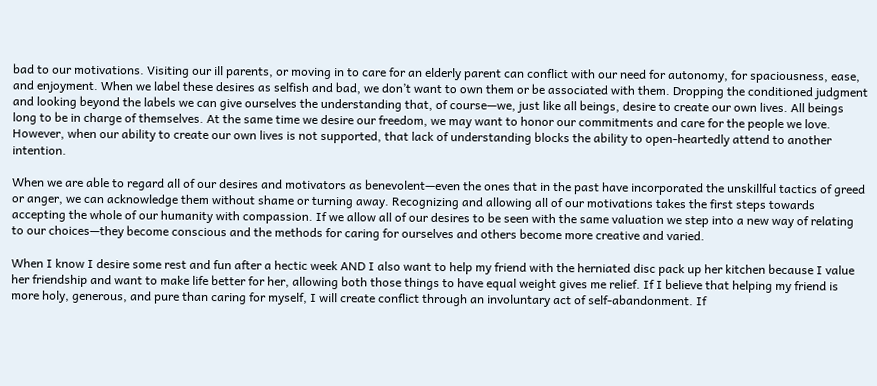bad to our motivations. Visiting our ill parents, or moving in to care for an elderly parent can conflict with our need for autonomy, for spaciousness, ease, and enjoyment. When we label these desires as selfish and bad, we don’t want to own them or be associated with them. Dropping the conditioned judgment and looking beyond the labels we can give ourselves the understanding that, of course—we, just like all beings, desire to create our own lives. All beings long to be in charge of themselves. At the same time we desire our freedom, we may want to honor our commitments and care for the people we love. However, when our ability to create our own lives is not supported, that lack of understanding blocks the ability to open-heartedly attend to another intention.

When we are able to regard all of our desires and motivators as benevolent—even the ones that in the past have incorporated the unskillful tactics of greed or anger, we can acknowledge them without shame or turning away. Recognizing and allowing all of our motivations takes the first steps towards accepting the whole of our humanity with compassion. If we allow all of our desires to be seen with the same valuation we step into a new way of relating to our choices—they become conscious and the methods for caring for ourselves and others become more creative and varied.

When I know I desire some rest and fun after a hectic week AND I also want to help my friend with the herniated disc pack up her kitchen because I value her friendship and want to make life better for her, allowing both those things to have equal weight gives me relief. If I believe that helping my friend is more holy, generous, and pure than caring for myself, I will create conflict through an involuntary act of self-abandonment. If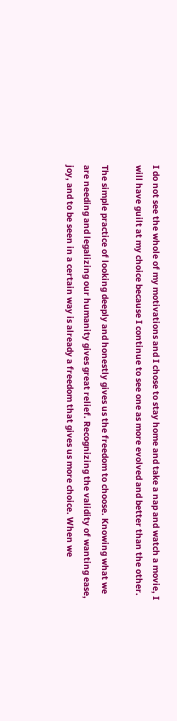I do not see the whole of my motivations and I chose to stay home and take a nap and watch a movie, I will have guilt at my choice because I continue to see one as more evolved and better than the other.

The simple practice of looking deeply and honestly gives us the freedom to choose. Knowing what we are needing and legalizing our humanity gives great relief. Recognizing the validity of wanting ease, joy, and to be seen in a certain way is already a freedom that gives us more choice. When we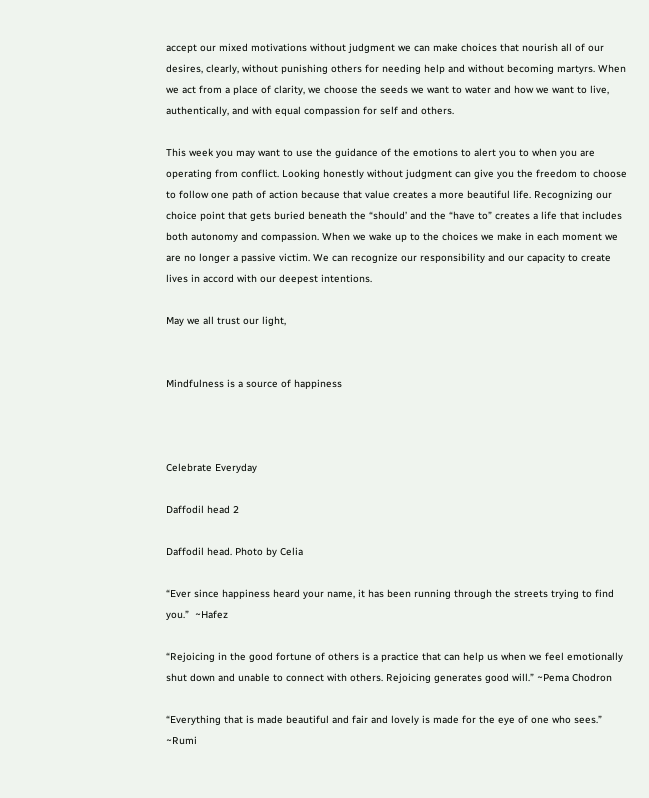accept our mixed motivations without judgment we can make choices that nourish all of our desires, clearly, without punishing others for needing help and without becoming martyrs. When we act from a place of clarity, we choose the seeds we want to water and how we want to live, authentically, and with equal compassion for self and others.

This week you may want to use the guidance of the emotions to alert you to when you are operating from conflict. Looking honestly without judgment can give you the freedom to choose to follow one path of action because that value creates a more beautiful life. Recognizing our choice point that gets buried beneath the “should’ and the “have to” creates a life that includes both autonomy and compassion. When we wake up to the choices we make in each moment we are no longer a passive victim. We can recognize our responsibility and our capacity to create lives in accord with our deepest intentions.

May we all trust our light,


Mindfulness is a source of happiness



Celebrate Everyday

Daffodil head 2

Daffodil head. Photo by Celia

“Ever since happiness heard your name, it has been running through the streets trying to find you.”  ~Hafez

“Rejoicing in the good fortune of others is a practice that can help us when we feel emotionally shut down and unable to connect with others. Rejoicing generates good will.” ~Pema Chodron

“Everything that is made beautiful and fair and lovely is made for the eye of one who sees.” ~Rumi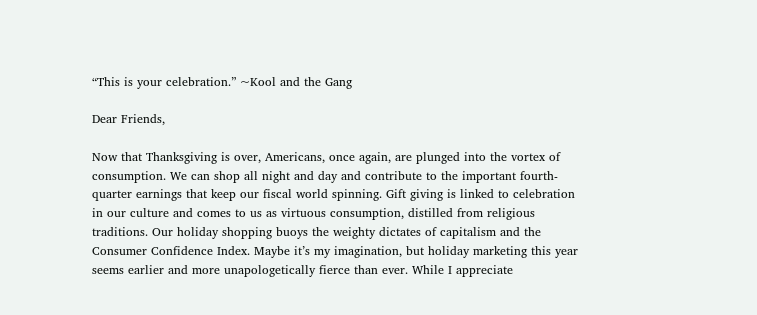“This is your celebration.” ~Kool and the Gang

Dear Friends,

Now that Thanksgiving is over, Americans, once again, are plunged into the vortex of consumption. We can shop all night and day and contribute to the important fourth-quarter earnings that keep our fiscal world spinning. Gift giving is linked to celebration in our culture and comes to us as virtuous consumption, distilled from religious traditions. Our holiday shopping buoys the weighty dictates of capitalism and the Consumer Confidence Index. Maybe it’s my imagination, but holiday marketing this year seems earlier and more unapologetically fierce than ever. While I appreciate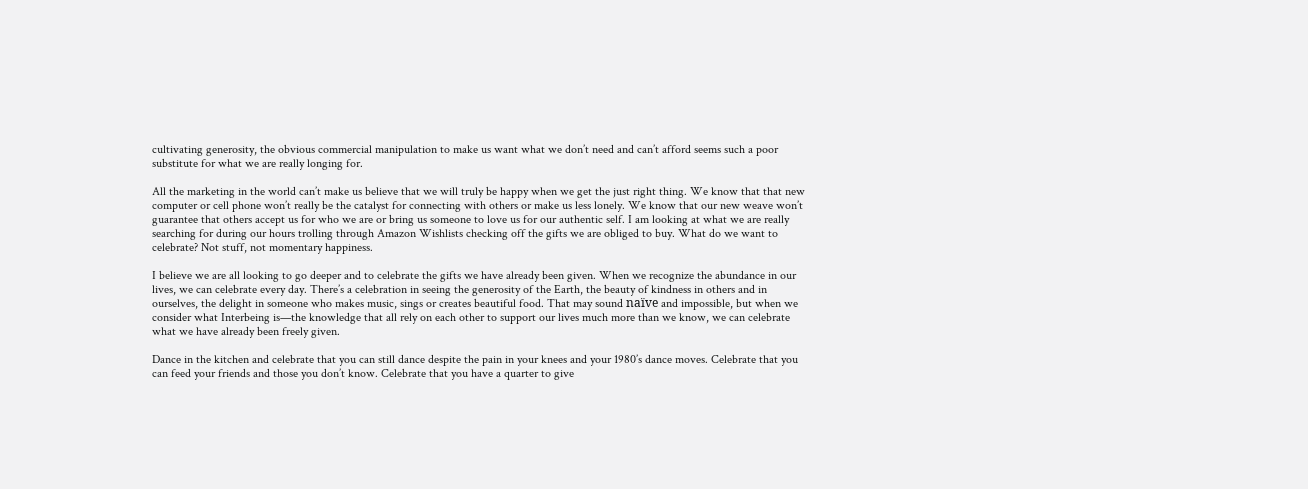cultivating generosity, the obvious commercial manipulation to make us want what we don’t need and can’t afford seems such a poor substitute for what we are really longing for.

All the marketing in the world can’t make us believe that we will truly be happy when we get the just right thing. We know that that new computer or cell phone won’t really be the catalyst for connecting with others or make us less lonely. We know that our new weave won’t guarantee that others accept us for who we are or bring us someone to love us for our authentic self. I am looking at what we are really searching for during our hours trolling through Amazon Wishlists checking off the gifts we are obliged to buy. What do we want to celebrate? Not stuff, not momentary happiness.

I believe we are all looking to go deeper and to celebrate the gifts we have already been given. When we recognize the abundance in our lives, we can celebrate every day. There’s a celebration in seeing the generosity of the Earth, the beauty of kindness in others and in ourselves, the delight in someone who makes music, sings or creates beautiful food. That may sound naïve and impossible, but when we consider what Interbeing is—the knowledge that all rely on each other to support our lives much more than we know, we can celebrate what we have already been freely given.

Dance in the kitchen and celebrate that you can still dance despite the pain in your knees and your 1980’s dance moves. Celebrate that you can feed your friends and those you don’t know. Celebrate that you have a quarter to give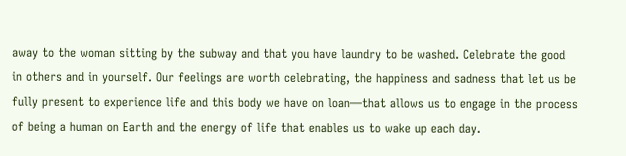away to the woman sitting by the subway and that you have laundry to be washed. Celebrate the good in others and in yourself. Our feelings are worth celebrating, the happiness and sadness that let us be fully present to experience life and this body we have on loan—that allows us to engage in the process of being a human on Earth and the energy of life that enables us to wake up each day.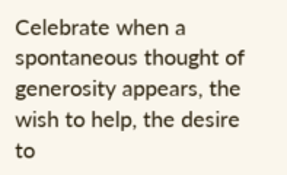Celebrate when a spontaneous thought of generosity appears, the wish to help, the desire to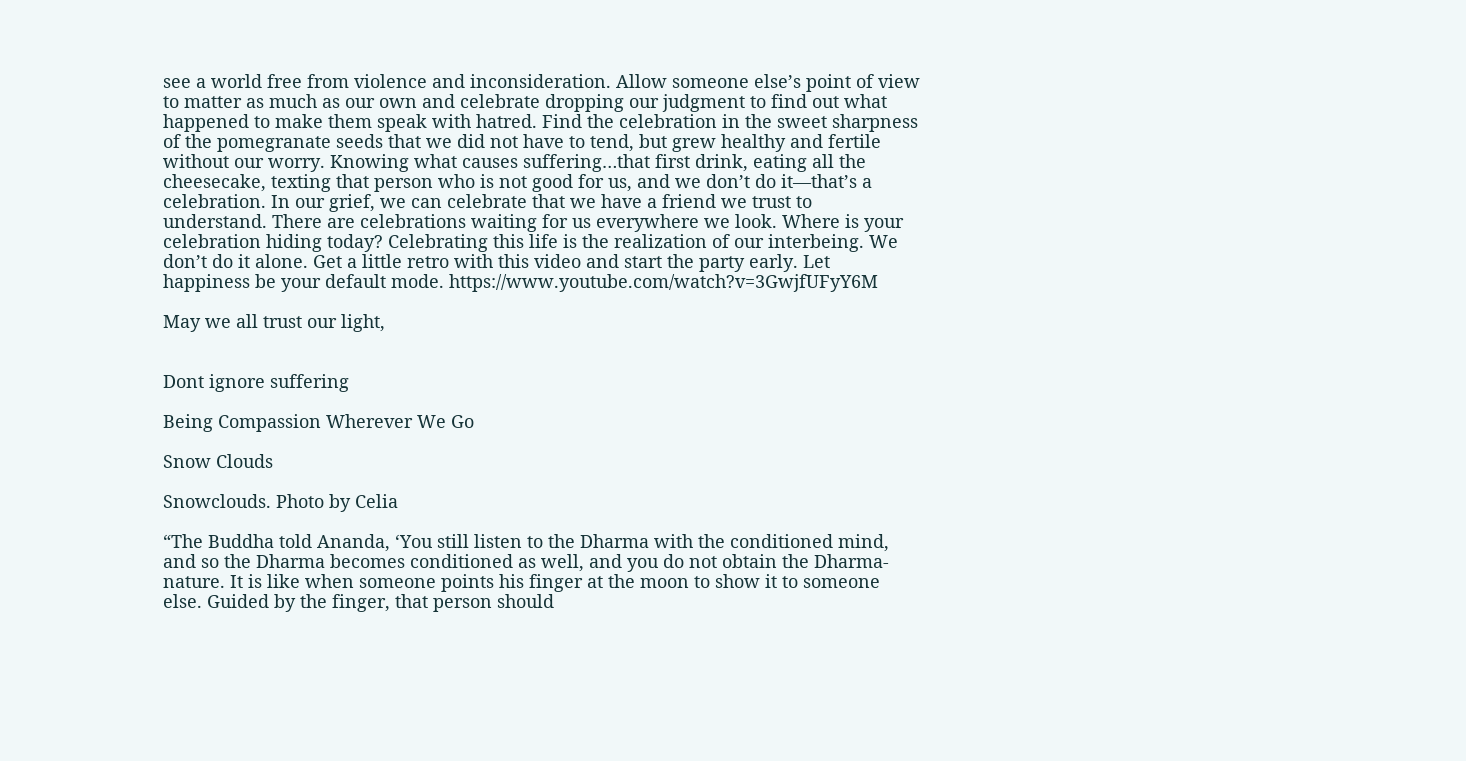see a world free from violence and inconsideration. Allow someone else’s point of view to matter as much as our own and celebrate dropping our judgment to find out what happened to make them speak with hatred. Find the celebration in the sweet sharpness of the pomegranate seeds that we did not have to tend, but grew healthy and fertile without our worry. Knowing what causes suffering…that first drink, eating all the cheesecake, texting that person who is not good for us, and we don’t do it—that’s a celebration. In our grief, we can celebrate that we have a friend we trust to understand. There are celebrations waiting for us everywhere we look. Where is your celebration hiding today? Celebrating this life is the realization of our interbeing. We don’t do it alone. Get a little retro with this video and start the party early. Let happiness be your default mode. https://www.youtube.com/watch?v=3GwjfUFyY6M

May we all trust our light,


Dont ignore suffering

Being Compassion Wherever We Go

Snow Clouds

Snowclouds. Photo by Celia

“The Buddha told Ananda, ‘You still listen to the Dharma with the conditioned mind, and so the Dharma becomes conditioned as well, and you do not obtain the Dharma-nature. It is like when someone points his finger at the moon to show it to someone else. Guided by the finger, that person should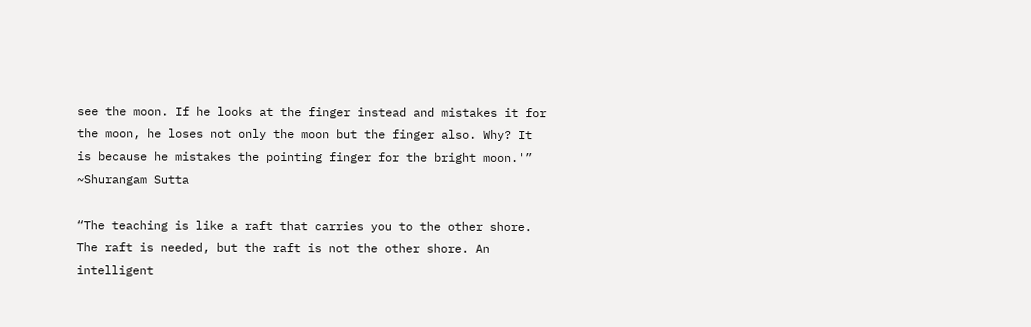see the moon. If he looks at the finger instead and mistakes it for the moon, he loses not only the moon but the finger also. Why? It is because he mistakes the pointing finger for the bright moon.'” ~Shurangam Sutta

“The teaching is like a raft that carries you to the other shore. The raft is needed, but the raft is not the other shore. An intelligent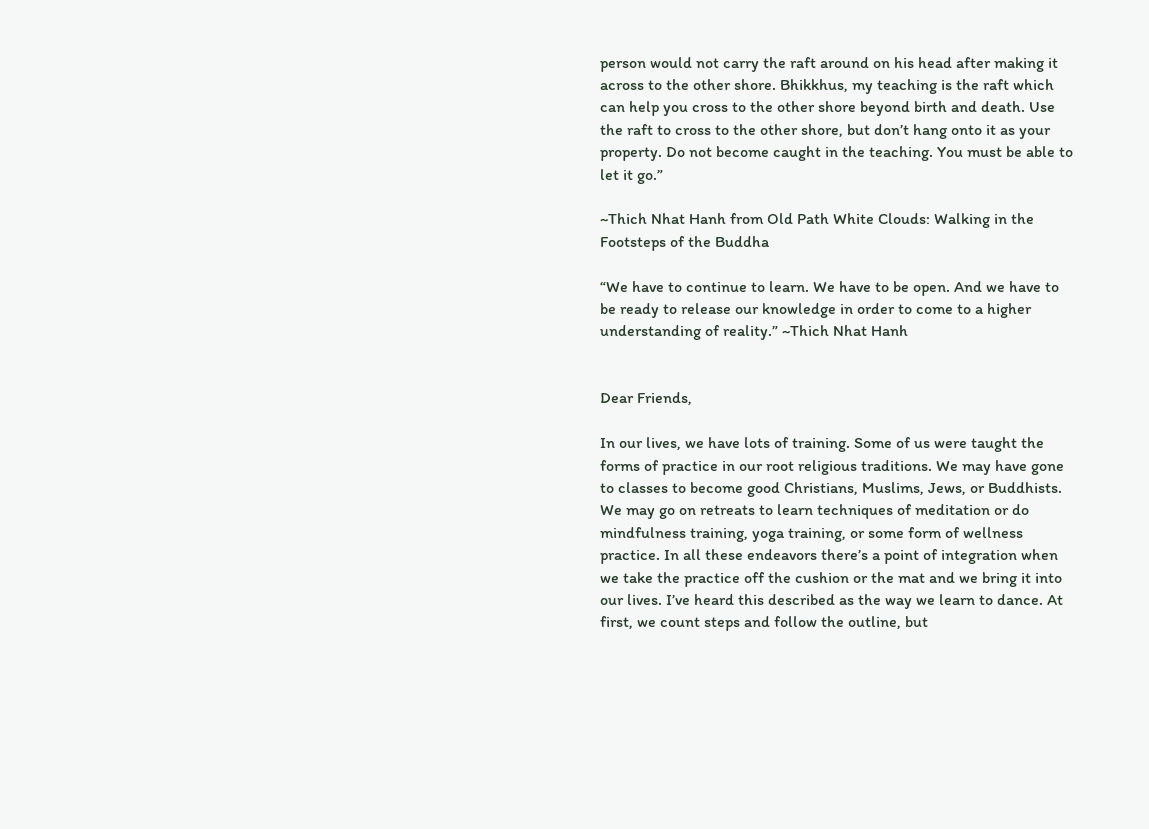person would not carry the raft around on his head after making it across to the other shore. Bhikkhus, my teaching is the raft which can help you cross to the other shore beyond birth and death. Use the raft to cross to the other shore, but don’t hang onto it as your property. Do not become caught in the teaching. You must be able to let it go.”

~Thich Nhat Hanh from Old Path White Clouds: Walking in the Footsteps of the Buddha

“We have to continue to learn. We have to be open. And we have to be ready to release our knowledge in order to come to a higher understanding of reality.” ~Thich Nhat Hanh


Dear Friends,

In our lives, we have lots of training. Some of us were taught the forms of practice in our root religious traditions. We may have gone to classes to become good Christians, Muslims, Jews, or Buddhists. We may go on retreats to learn techniques of meditation or do mindfulness training, yoga training, or some form of wellness practice. In all these endeavors there’s a point of integration when we take the practice off the cushion or the mat and we bring it into our lives. I’ve heard this described as the way we learn to dance. At first, we count steps and follow the outline, but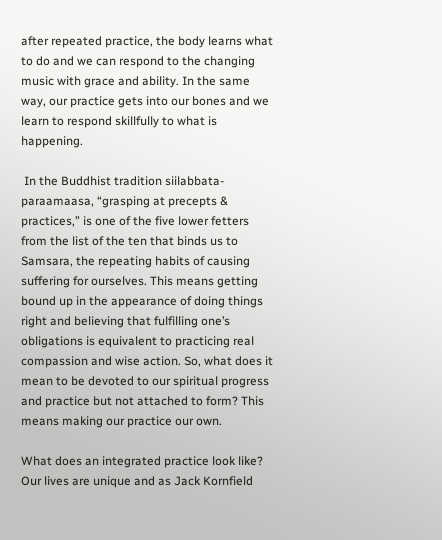after repeated practice, the body learns what to do and we can respond to the changing music with grace and ability. In the same way, our practice gets into our bones and we learn to respond skillfully to what is happening.

 In the Buddhist tradition siilabbata-paraamaasa, “grasping at precepts & practices,” is one of the five lower fetters from the list of the ten that binds us to Samsara, the repeating habits of causing suffering for ourselves. This means getting bound up in the appearance of doing things right and believing that fulfilling one’s obligations is equivalent to practicing real compassion and wise action. So, what does it mean to be devoted to our spiritual progress and practice but not attached to form? This means making our practice our own.

What does an integrated practice look like? Our lives are unique and as Jack Kornfield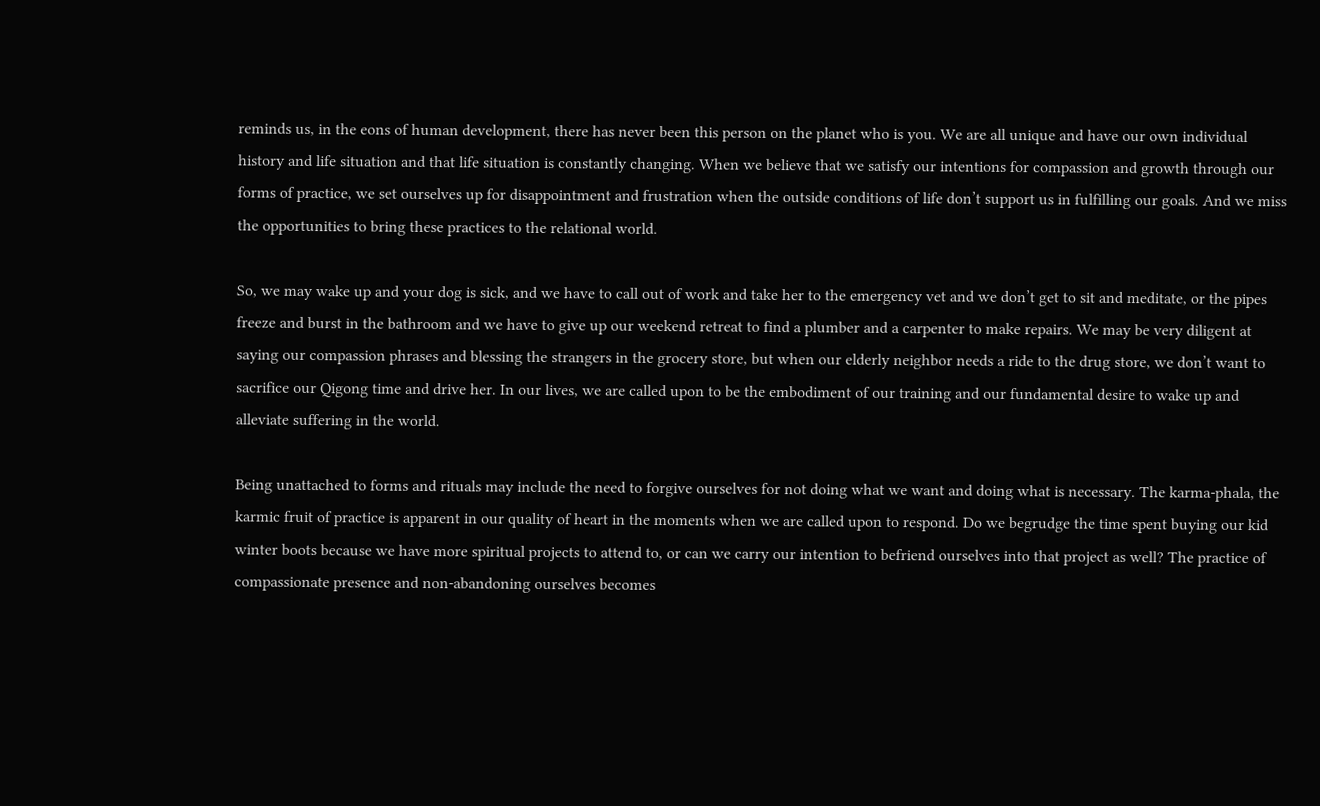reminds us, in the eons of human development, there has never been this person on the planet who is you. We are all unique and have our own individual history and life situation and that life situation is constantly changing. When we believe that we satisfy our intentions for compassion and growth through our forms of practice, we set ourselves up for disappointment and frustration when the outside conditions of life don’t support us in fulfilling our goals. And we miss the opportunities to bring these practices to the relational world.

So, we may wake up and your dog is sick, and we have to call out of work and take her to the emergency vet and we don’t get to sit and meditate, or the pipes freeze and burst in the bathroom and we have to give up our weekend retreat to find a plumber and a carpenter to make repairs. We may be very diligent at saying our compassion phrases and blessing the strangers in the grocery store, but when our elderly neighbor needs a ride to the drug store, we don’t want to sacrifice our Qigong time and drive her. In our lives, we are called upon to be the embodiment of our training and our fundamental desire to wake up and alleviate suffering in the world.

Being unattached to forms and rituals may include the need to forgive ourselves for not doing what we want and doing what is necessary. The karma-phala, the karmic fruit of practice is apparent in our quality of heart in the moments when we are called upon to respond. Do we begrudge the time spent buying our kid winter boots because we have more spiritual projects to attend to, or can we carry our intention to befriend ourselves into that project as well? The practice of compassionate presence and non-abandoning ourselves becomes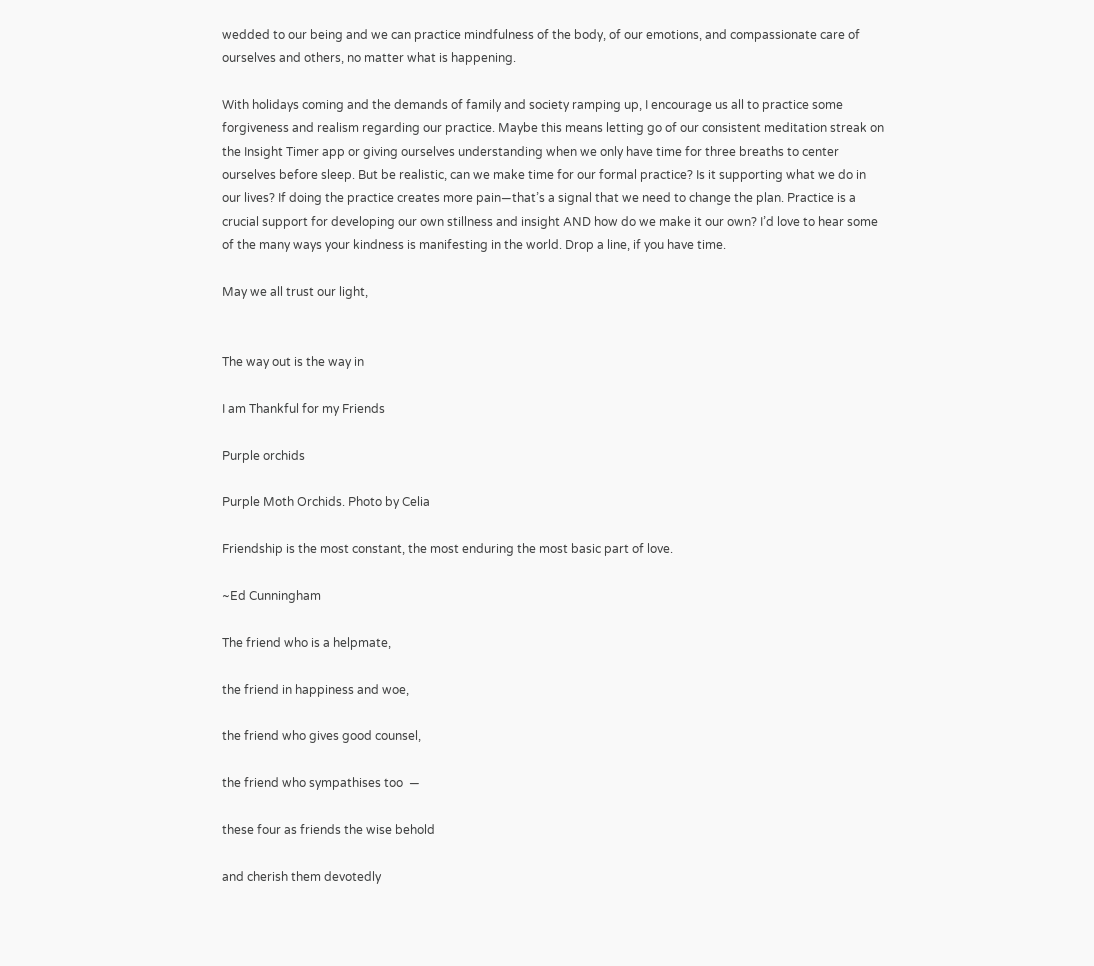wedded to our being and we can practice mindfulness of the body, of our emotions, and compassionate care of ourselves and others, no matter what is happening.

With holidays coming and the demands of family and society ramping up, I encourage us all to practice some forgiveness and realism regarding our practice. Maybe this means letting go of our consistent meditation streak on the Insight Timer app or giving ourselves understanding when we only have time for three breaths to center ourselves before sleep. But be realistic, can we make time for our formal practice? Is it supporting what we do in our lives? If doing the practice creates more pain—that’s a signal that we need to change the plan. Practice is a crucial support for developing our own stillness and insight AND how do we make it our own? I’d love to hear some of the many ways your kindness is manifesting in the world. Drop a line, if you have time.

May we all trust our light,


The way out is the way in

I am Thankful for my Friends

Purple orchids

Purple Moth Orchids. Photo by Celia

Friendship is the most constant, the most enduring the most basic part of love.

~Ed Cunningham

The friend who is a helpmate,

the friend in happiness and woe,

the friend who gives good counsel,

the friend who sympathises too  —

these four as friends the wise behold

and cherish them devotedly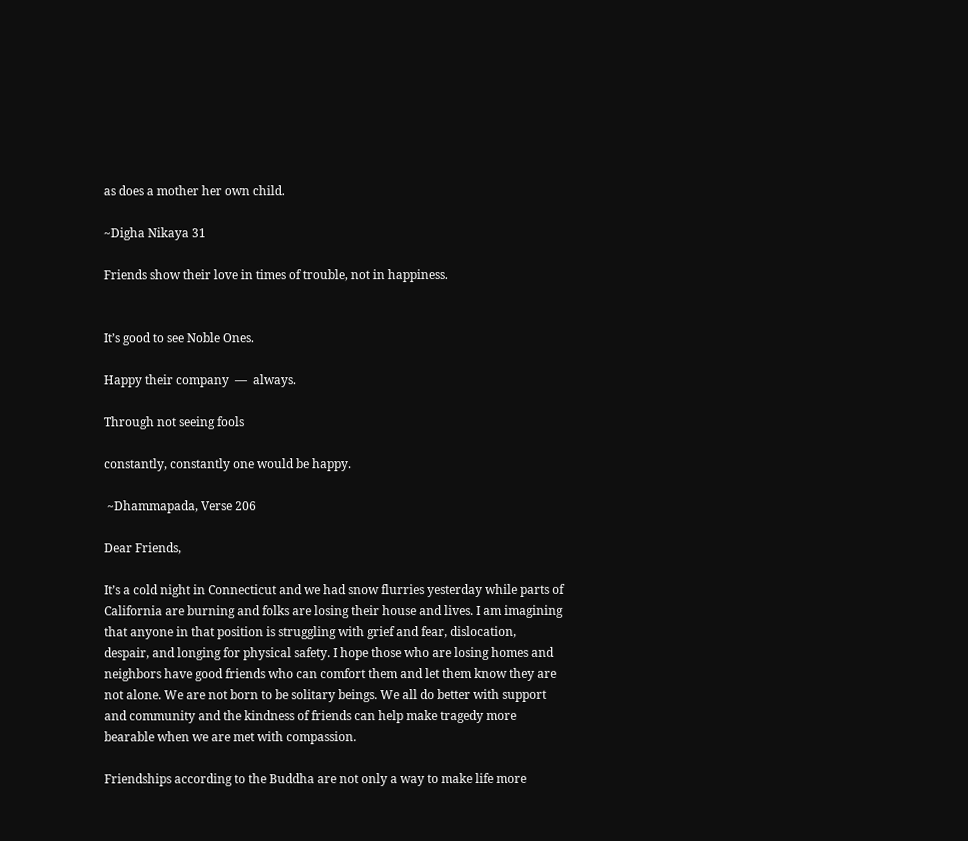as does a mother her own child.

~Digha Nikaya 31

Friends show their love in times of trouble, not in happiness.


It’s good to see Noble Ones.

Happy their company  —  always.

Through not seeing fools

constantly, constantly one would be happy.

 ~Dhammapada, Verse 206

Dear Friends,

It’s a cold night in Connecticut and we had snow flurries yesterday while parts of California are burning and folks are losing their house and lives. I am imagining that anyone in that position is struggling with grief and fear, dislocation, despair, and longing for physical safety. I hope those who are losing homes and neighbors have good friends who can comfort them and let them know they are not alone. We are not born to be solitary beings. We all do better with support and community and the kindness of friends can help make tragedy more bearable when we are met with compassion.

Friendships according to the Buddha are not only a way to make life more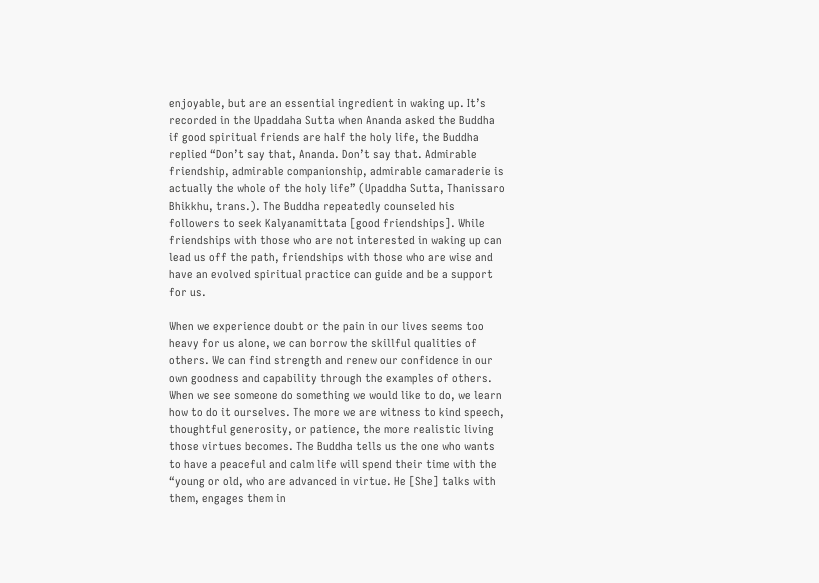enjoyable, but are an essential ingredient in waking up. It’s recorded in the Upaddaha Sutta when Ananda asked the Buddha if good spiritual friends are half the holy life, the Buddha replied “Don’t say that, Ananda. Don’t say that. Admirable friendship, admirable companionship, admirable camaraderie is actually the whole of the holy life” (Upaddha Sutta, Thanissaro Bhikkhu, trans.). The Buddha repeatedly counseled his followers to seek Kalyanamittata [good friendships]. While friendships with those who are not interested in waking up can lead us off the path, friendships with those who are wise and have an evolved spiritual practice can guide and be a support for us.

When we experience doubt or the pain in our lives seems too heavy for us alone, we can borrow the skillful qualities of others. We can find strength and renew our confidence in our own goodness and capability through the examples of others. When we see someone do something we would like to do, we learn how to do it ourselves. The more we are witness to kind speech, thoughtful generosity, or patience, the more realistic living those virtues becomes. The Buddha tells us the one who wants to have a peaceful and calm life will spend their time with the “young or old, who are advanced in virtue. He [She] talks with them, engages them in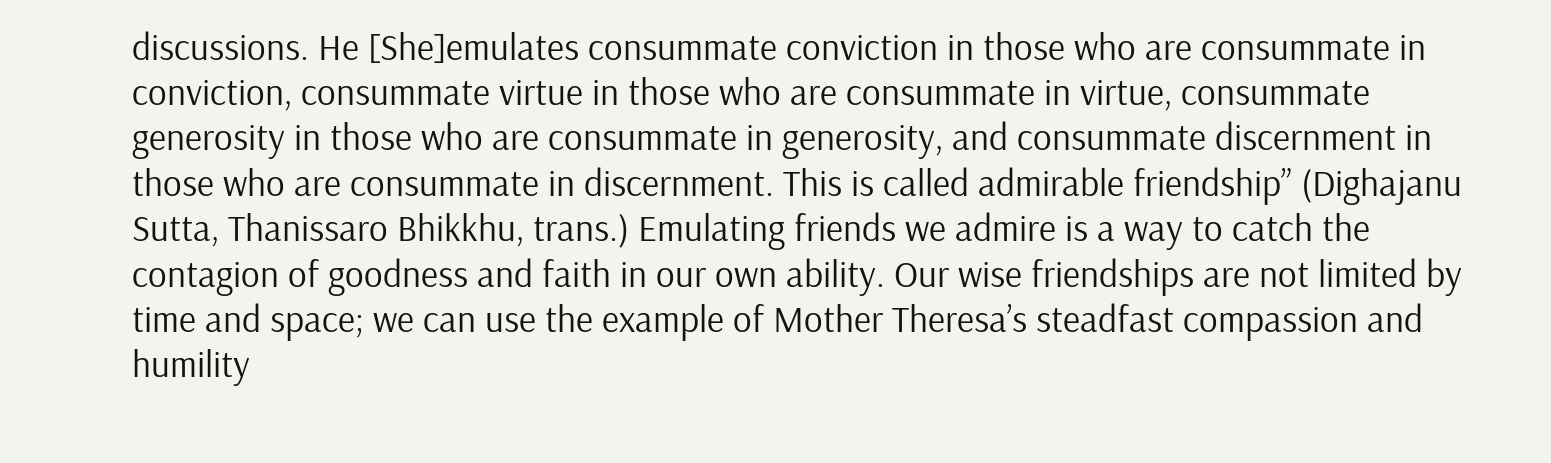discussions. He [She]emulates consummate conviction in those who are consummate in conviction, consummate virtue in those who are consummate in virtue, consummate generosity in those who are consummate in generosity, and consummate discernment in those who are consummate in discernment. This is called admirable friendship” (Dighajanu Sutta, Thanissaro Bhikkhu, trans.) Emulating friends we admire is a way to catch the contagion of goodness and faith in our own ability. Our wise friendships are not limited by time and space; we can use the example of Mother Theresa’s steadfast compassion and humility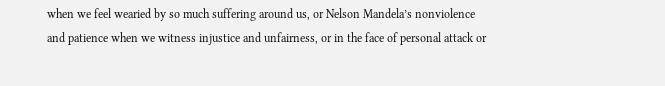when we feel wearied by so much suffering around us, or Nelson Mandela’s nonviolence and patience when we witness injustice and unfairness, or in the face of personal attack or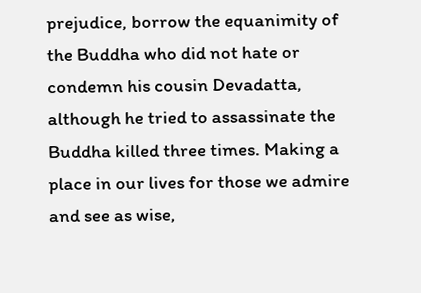prejudice, borrow the equanimity of the Buddha who did not hate or condemn his cousin Devadatta, although he tried to assassinate the Buddha killed three times. Making a place in our lives for those we admire and see as wise,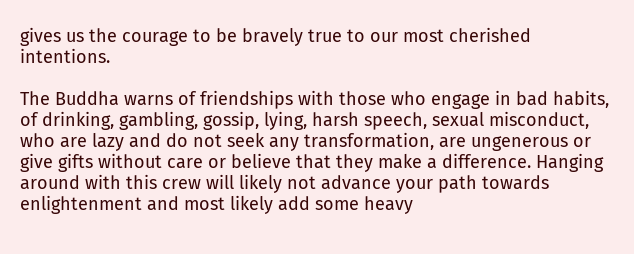gives us the courage to be bravely true to our most cherished intentions.

The Buddha warns of friendships with those who engage in bad habits, of drinking, gambling, gossip, lying, harsh speech, sexual misconduct, who are lazy and do not seek any transformation, are ungenerous or give gifts without care or believe that they make a difference. Hanging around with this crew will likely not advance your path towards enlightenment and most likely add some heavy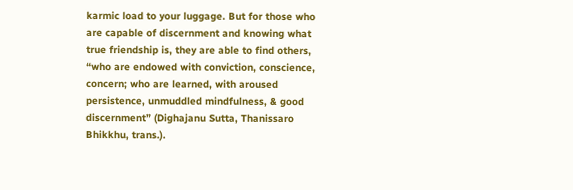karmic load to your luggage. But for those who are capable of discernment and knowing what true friendship is, they are able to find others, “who are endowed with conviction, conscience, concern; who are learned, with aroused persistence, unmuddled mindfulness, & good discernment” (Dighajanu Sutta, Thanissaro Bhikkhu, trans.).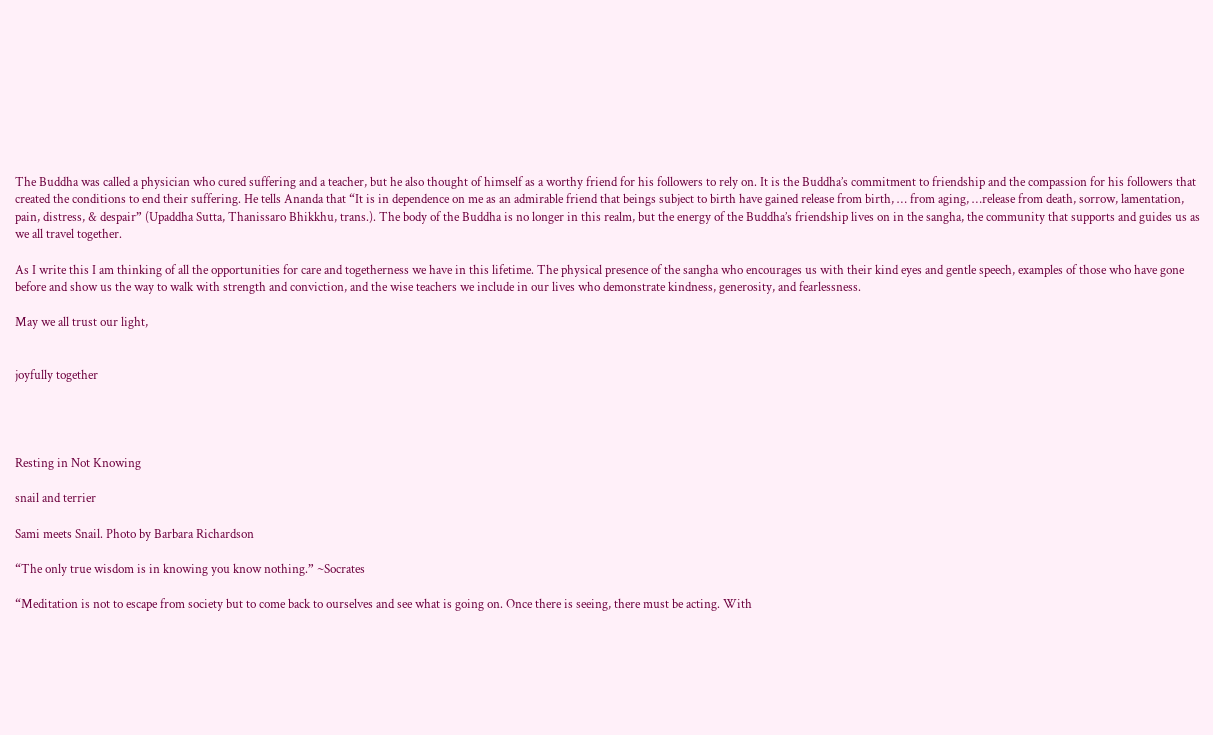The Buddha was called a physician who cured suffering and a teacher, but he also thought of himself as a worthy friend for his followers to rely on. It is the Buddha’s commitment to friendship and the compassion for his followers that created the conditions to end their suffering. He tells Ananda that “It is in dependence on me as an admirable friend that beings subject to birth have gained release from birth, … from aging, …release from death, sorrow, lamentation, pain, distress, & despair” (Upaddha Sutta, Thanissaro Bhikkhu, trans.). The body of the Buddha is no longer in this realm, but the energy of the Buddha’s friendship lives on in the sangha, the community that supports and guides us as we all travel together.

As I write this I am thinking of all the opportunities for care and togetherness we have in this lifetime. The physical presence of the sangha who encourages us with their kind eyes and gentle speech, examples of those who have gone before and show us the way to walk with strength and conviction, and the wise teachers we include in our lives who demonstrate kindness, generosity, and fearlessness.

May we all trust our light,


joyfully together




Resting in Not Knowing

snail and terrier

Sami meets Snail. Photo by Barbara Richardson

“The only true wisdom is in knowing you know nothing.” ~Socrates

“Meditation is not to escape from society but to come back to ourselves and see what is going on. Once there is seeing, there must be acting. With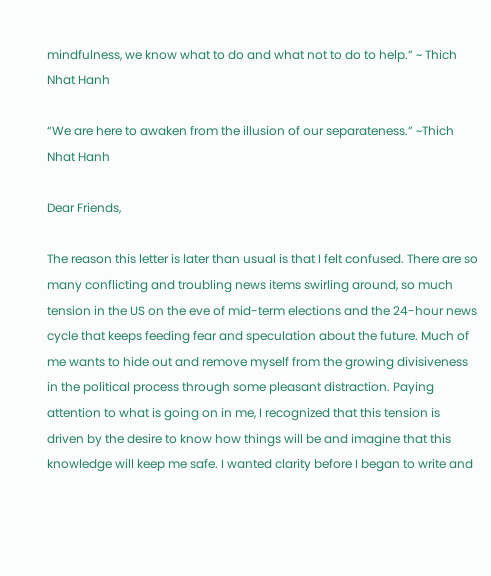mindfulness, we know what to do and what not to do to help.” ~ Thich Nhat Hanh

“We are here to awaken from the illusion of our separateness.” ~Thich Nhat Hanh

Dear Friends,

The reason this letter is later than usual is that I felt confused. There are so many conflicting and troubling news items swirling around, so much tension in the US on the eve of mid-term elections and the 24-hour news cycle that keeps feeding fear and speculation about the future. Much of me wants to hide out and remove myself from the growing divisiveness in the political process through some pleasant distraction. Paying attention to what is going on in me, I recognized that this tension is driven by the desire to know how things will be and imagine that this knowledge will keep me safe. I wanted clarity before I began to write and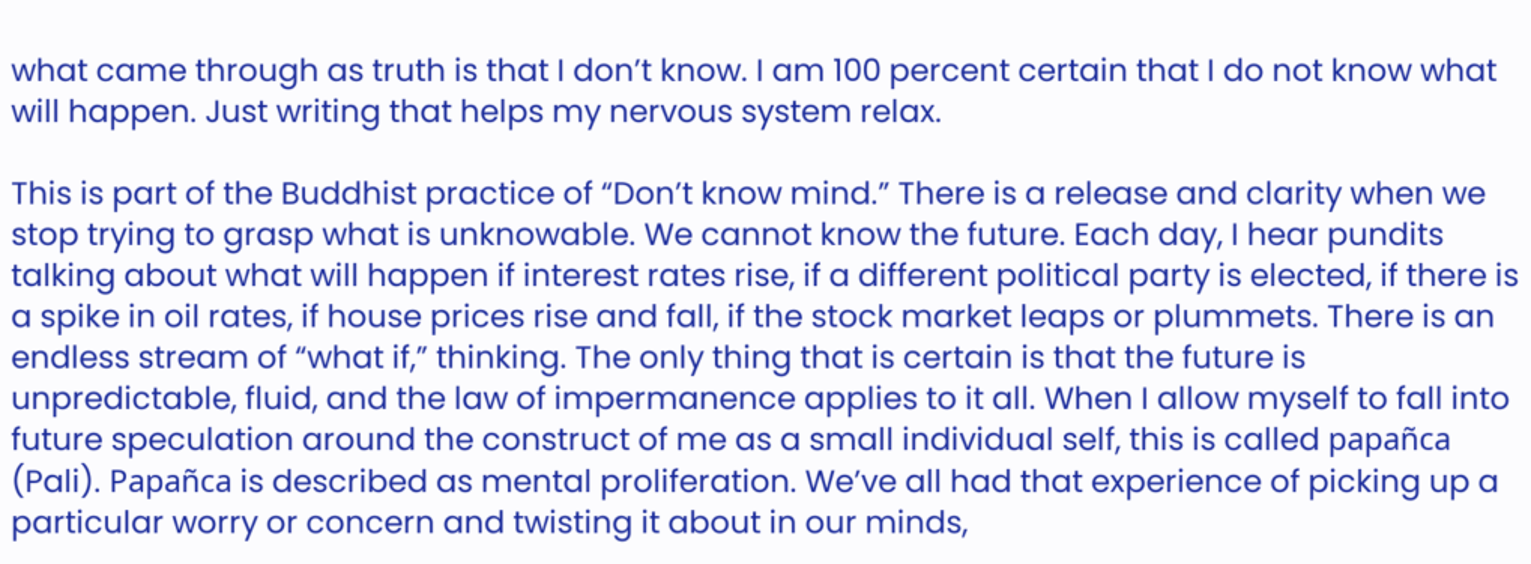what came through as truth is that I don’t know. I am 100 percent certain that I do not know what will happen. Just writing that helps my nervous system relax.

This is part of the Buddhist practice of “Don’t know mind.” There is a release and clarity when we stop trying to grasp what is unknowable. We cannot know the future. Each day, I hear pundits talking about what will happen if interest rates rise, if a different political party is elected, if there is a spike in oil rates, if house prices rise and fall, if the stock market leaps or plummets. There is an endless stream of “what if,” thinking. The only thing that is certain is that the future is unpredictable, fluid, and the law of impermanence applies to it all. When I allow myself to fall into future speculation around the construct of me as a small individual self, this is called papañca (Pali). Papañca is described as mental proliferation. We’ve all had that experience of picking up a particular worry or concern and twisting it about in our minds,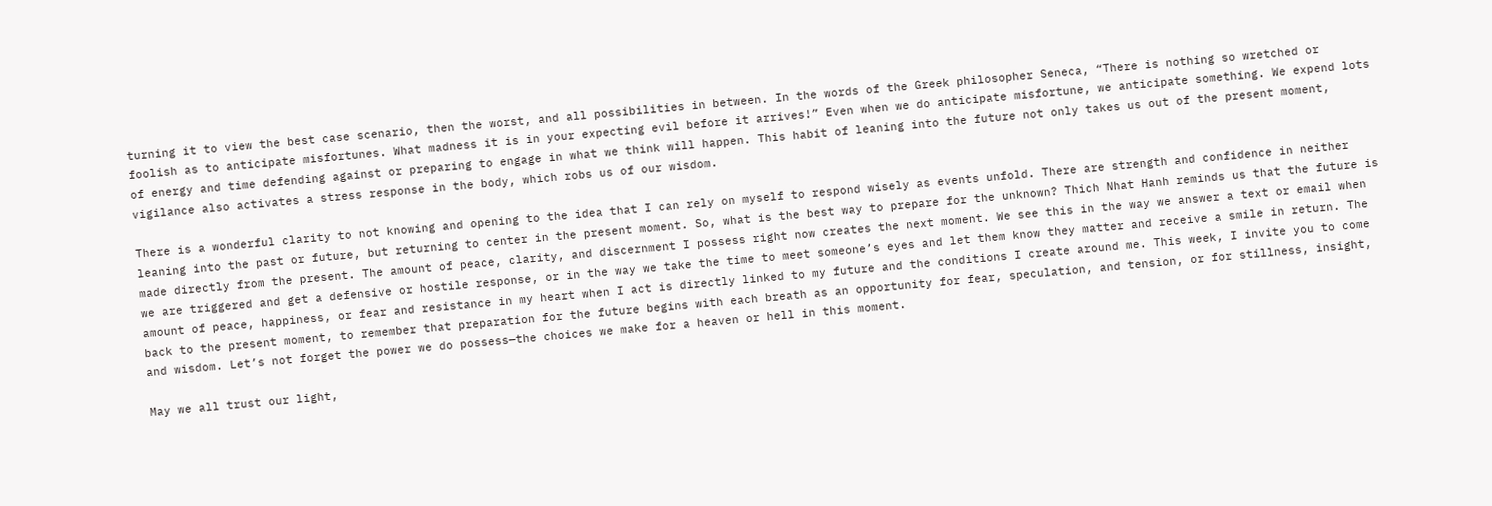turning it to view the best case scenario, then the worst, and all possibilities in between. In the words of the Greek philosopher Seneca, “There is nothing so wretched or foolish as to anticipate misfortunes. What madness it is in your expecting evil before it arrives!” Even when we do anticipate misfortune, we anticipate something. We expend lots of energy and time defending against or preparing to engage in what we think will happen. This habit of leaning into the future not only takes us out of the present moment, vigilance also activates a stress response in the body, which robs us of our wisdom.

There is a wonderful clarity to not knowing and opening to the idea that I can rely on myself to respond wisely as events unfold. There are strength and confidence in neither leaning into the past or future, but returning to center in the present moment. So, what is the best way to prepare for the unknown? Thich Nhat Hanh reminds us that the future is made directly from the present. The amount of peace, clarity, and discernment I possess right now creates the next moment. We see this in the way we answer a text or email when we are triggered and get a defensive or hostile response, or in the way we take the time to meet someone’s eyes and let them know they matter and receive a smile in return. The amount of peace, happiness, or fear and resistance in my heart when I act is directly linked to my future and the conditions I create around me. This week, I invite you to come back to the present moment, to remember that preparation for the future begins with each breath as an opportunity for fear, speculation, and tension, or for stillness, insight, and wisdom. Let’s not forget the power we do possess—the choices we make for a heaven or hell in this moment.

May we all trust our light,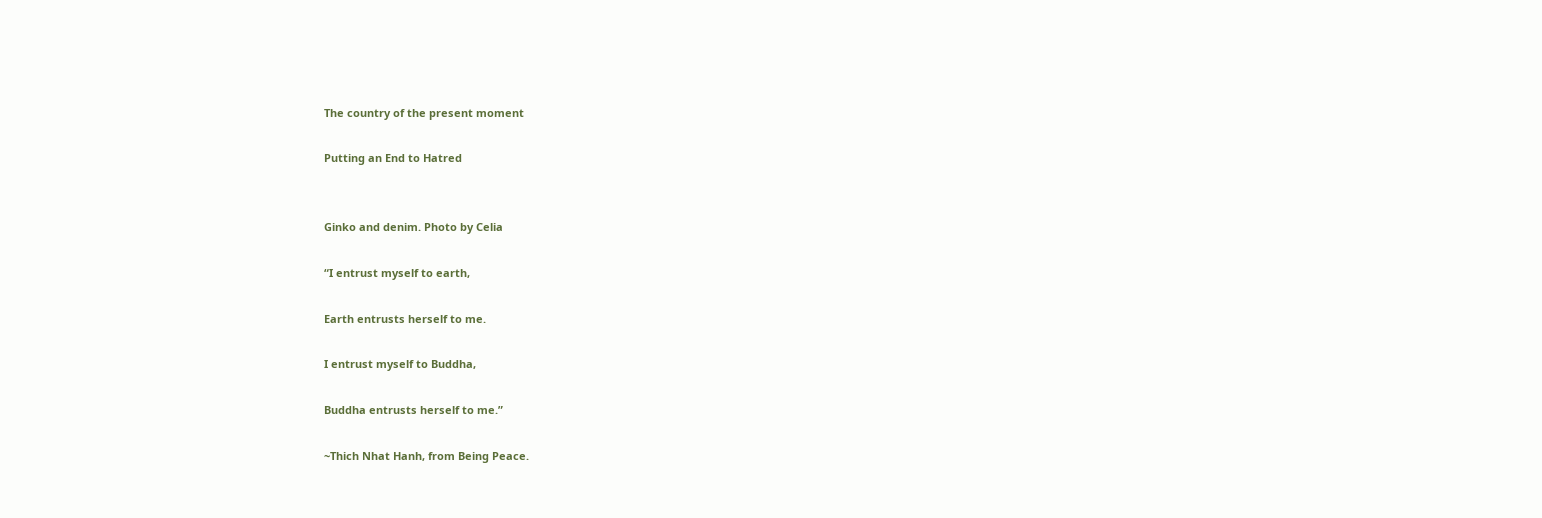The country of the present moment

Putting an End to Hatred


Ginko and denim. Photo by Celia

“I entrust myself to earth,

Earth entrusts herself to me.

I entrust myself to Buddha,

Buddha entrusts herself to me.”

~Thich Nhat Hanh, from Being Peace.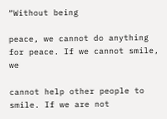“Without being

peace, we cannot do anything for peace. If we cannot smile, we

cannot help other people to smile. If we are not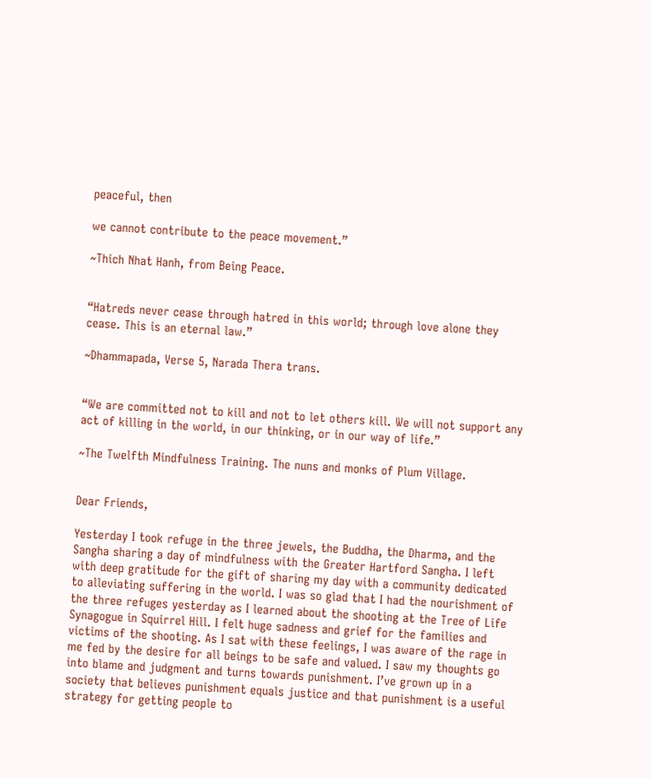peaceful, then

we cannot contribute to the peace movement.”

~Thich Nhat Hanh, from Being Peace.


“Hatreds never cease through hatred in this world; through love alone they cease. This is an eternal law.”

~Dhammapada, Verse 5, Narada Thera trans.


“We are committed not to kill and not to let others kill. We will not support any act of killing in the world, in our thinking, or in our way of life.”

~The Twelfth Mindfulness Training. The nuns and monks of Plum Village.


Dear Friends,

Yesterday I took refuge in the three jewels, the Buddha, the Dharma, and the Sangha sharing a day of mindfulness with the Greater Hartford Sangha. I left with deep gratitude for the gift of sharing my day with a community dedicated to alleviating suffering in the world. I was so glad that I had the nourishment of the three refuges yesterday as I learned about the shooting at the Tree of Life Synagogue in Squirrel Hill. I felt huge sadness and grief for the families and victims of the shooting. As I sat with these feelings, I was aware of the rage in me fed by the desire for all beings to be safe and valued. I saw my thoughts go into blame and judgment and turns towards punishment. I’ve grown up in a society that believes punishment equals justice and that punishment is a useful strategy for getting people to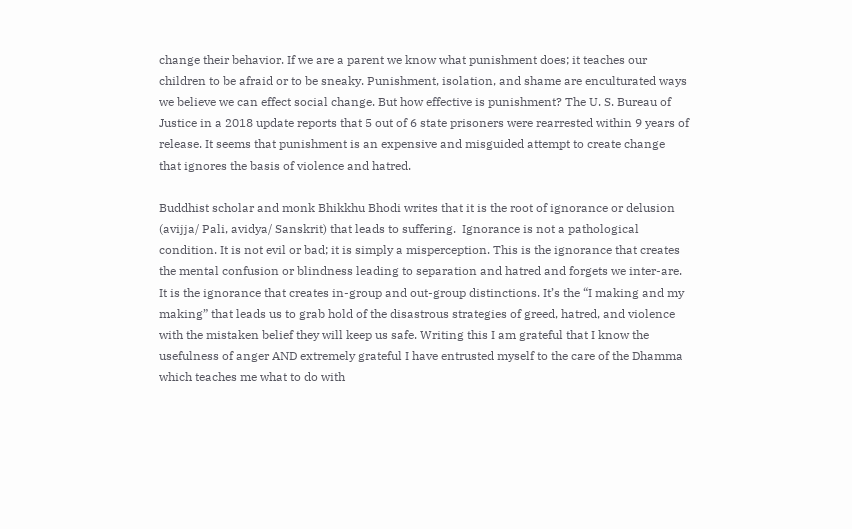change their behavior. If we are a parent we know what punishment does; it teaches our children to be afraid or to be sneaky. Punishment, isolation, and shame are enculturated ways we believe we can effect social change. But how effective is punishment? The U. S. Bureau of Justice in a 2018 update reports that 5 out of 6 state prisoners were rearrested within 9 years of release. It seems that punishment is an expensive and misguided attempt to create change that ignores the basis of violence and hatred.

Buddhist scholar and monk Bhikkhu Bhodi writes that it is the root of ignorance or delusion (avijja/ Pali, avidya/ Sanskrit) that leads to suffering.  Ignorance is not a pathological condition. It is not evil or bad; it is simply a misperception. This is the ignorance that creates the mental confusion or blindness leading to separation and hatred and forgets we inter-are. It is the ignorance that creates in-group and out-group distinctions. It’s the “I making and my making” that leads us to grab hold of the disastrous strategies of greed, hatred, and violence with the mistaken belief they will keep us safe. Writing this I am grateful that I know the usefulness of anger AND extremely grateful I have entrusted myself to the care of the Dhamma which teaches me what to do with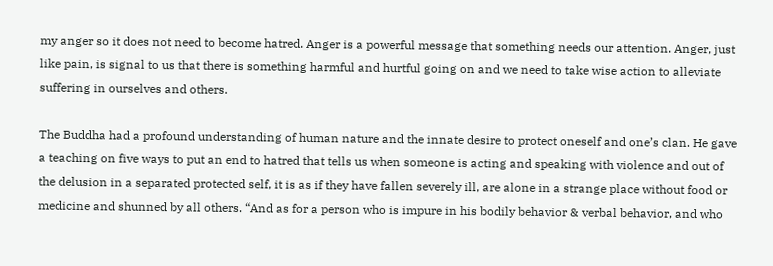my anger so it does not need to become hatred. Anger is a powerful message that something needs our attention. Anger, just like pain, is signal to us that there is something harmful and hurtful going on and we need to take wise action to alleviate suffering in ourselves and others.

The Buddha had a profound understanding of human nature and the innate desire to protect oneself and one’s clan. He gave a teaching on five ways to put an end to hatred that tells us when someone is acting and speaking with violence and out of the delusion in a separated protected self, it is as if they have fallen severely ill, are alone in a strange place without food or medicine and shunned by all others. “And as for a person who is impure in his bodily behavior & verbal behavior, and who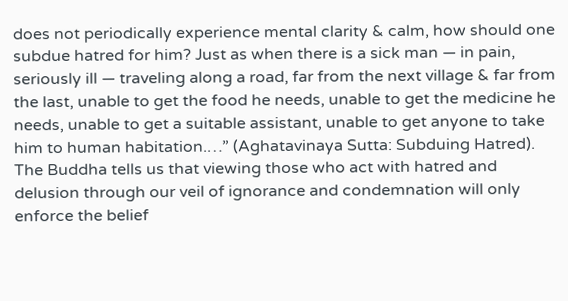does not periodically experience mental clarity & calm, how should one subdue hatred for him? Just as when there is a sick man — in pain, seriously ill — traveling along a road, far from the next village & far from the last, unable to get the food he needs, unable to get the medicine he needs, unable to get a suitable assistant, unable to get anyone to take him to human habitation.…” (Aghatavinaya Sutta: Subduing Hatred). The Buddha tells us that viewing those who act with hatred and delusion through our veil of ignorance and condemnation will only enforce the belief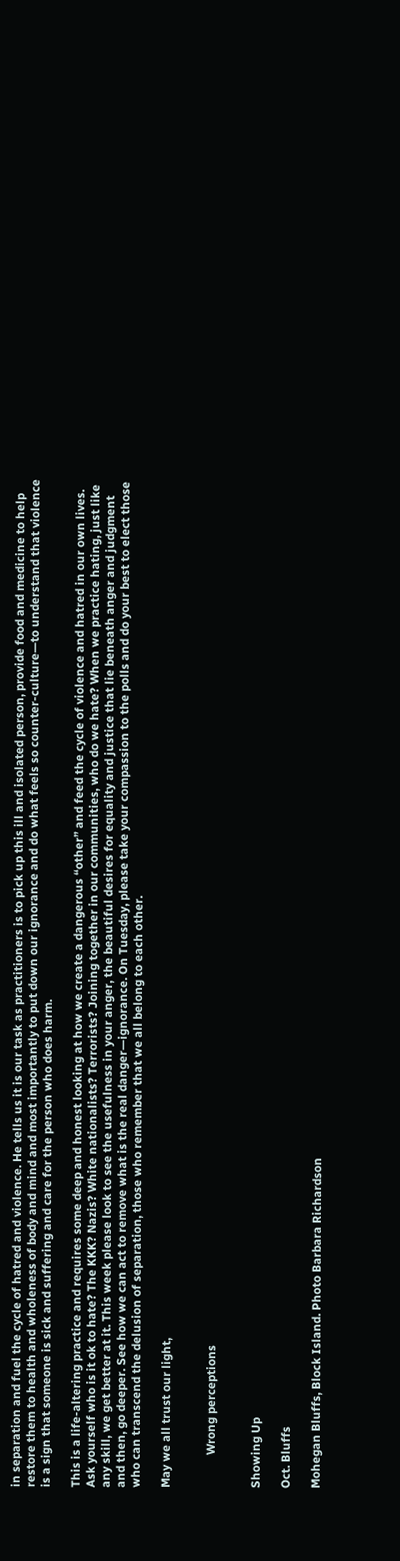in separation and fuel the cycle of hatred and violence. He tells us it is our task as practitioners is to pick up this ill and isolated person, provide food and medicine to help restore them to health and wholeness of body and mind and most importantly to put down our ignorance and do what feels so counter-culture—to understand that violence is a sign that someone is sick and suffering and care for the person who does harm.

This is a life-altering practice and requires some deep and honest looking at how we create a dangerous “other” and feed the cycle of violence and hatred in our own lives. Ask yourself who is it ok to hate? The KKK? Nazis? White nationalists? Terrorists? Joining together in our communities, who do we hate? When we practice hating, just like any skill, we get better at it. This week please look to see the usefulness in your anger, the beautiful desires for equality and justice that lie beneath anger and judgment and then, go deeper. See how we can act to remove what is the real danger—ignorance. On Tuesday, please take your compassion to the polls and do your best to elect those who can transcend the delusion of separation, those who remember that we all belong to each other.

May we all trust our light,


           Wrong perceptions


Showing Up

Oct. Bluffs

Mohegan Bluffs, Block Island. Photo Barbara Richardson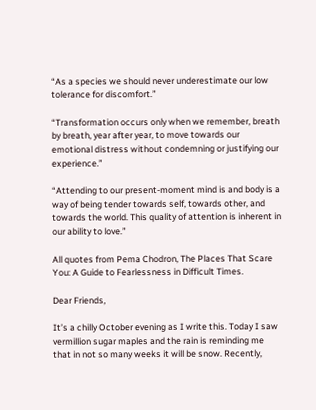“As a species we should never underestimate our low tolerance for discomfort.”

“Transformation occurs only when we remember, breath by breath, year after year, to move towards our emotional distress without condemning or justifying our experience.”

“Attending to our present-moment mind is and body is a way of being tender towards self, towards other, and towards the world. This quality of attention is inherent in our ability to love.”

All quotes from Pema Chodron, The Places That Scare You: A Guide to Fearlessness in Difficult Times.

Dear Friends,

It’s a chilly October evening as I write this. Today I saw vermillion sugar maples and the rain is reminding me that in not so many weeks it will be snow. Recently,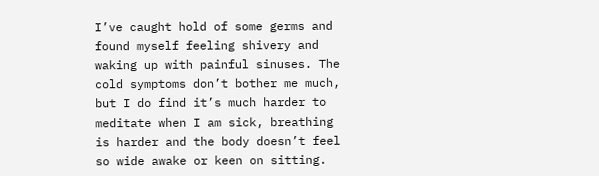I’ve caught hold of some germs and found myself feeling shivery and waking up with painful sinuses. The cold symptoms don’t bother me much, but I do find it’s much harder to meditate when I am sick, breathing is harder and the body doesn’t feel so wide awake or keen on sitting.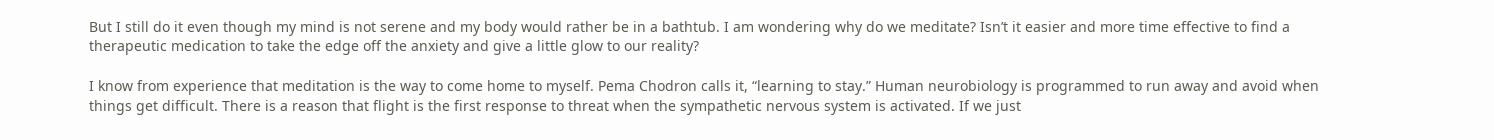But I still do it even though my mind is not serene and my body would rather be in a bathtub. I am wondering why do we meditate? Isn’t it easier and more time effective to find a therapeutic medication to take the edge off the anxiety and give a little glow to our reality?

I know from experience that meditation is the way to come home to myself. Pema Chodron calls it, “learning to stay.” Human neurobiology is programmed to run away and avoid when things get difficult. There is a reason that flight is the first response to threat when the sympathetic nervous system is activated. If we just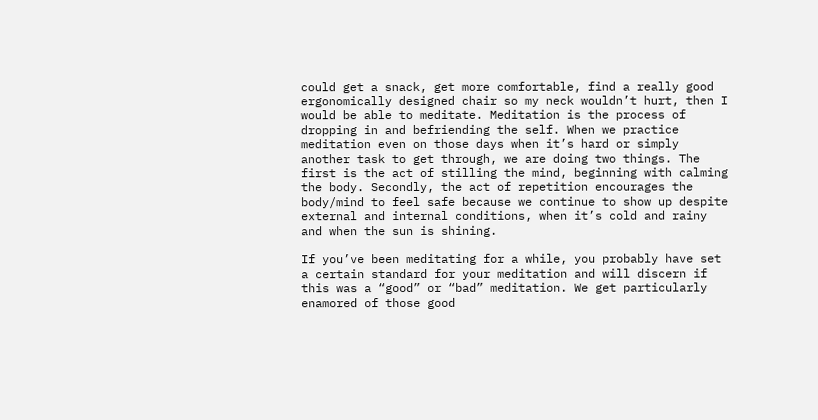could get a snack, get more comfortable, find a really good ergonomically designed chair so my neck wouldn’t hurt, then I would be able to meditate. Meditation is the process of dropping in and befriending the self. When we practice meditation even on those days when it’s hard or simply another task to get through, we are doing two things. The first is the act of stilling the mind, beginning with calming the body. Secondly, the act of repetition encourages the body/mind to feel safe because we continue to show up despite external and internal conditions, when it’s cold and rainy and when the sun is shining.

If you’ve been meditating for a while, you probably have set a certain standard for your meditation and will discern if this was a “good” or “bad” meditation. We get particularly enamored of those good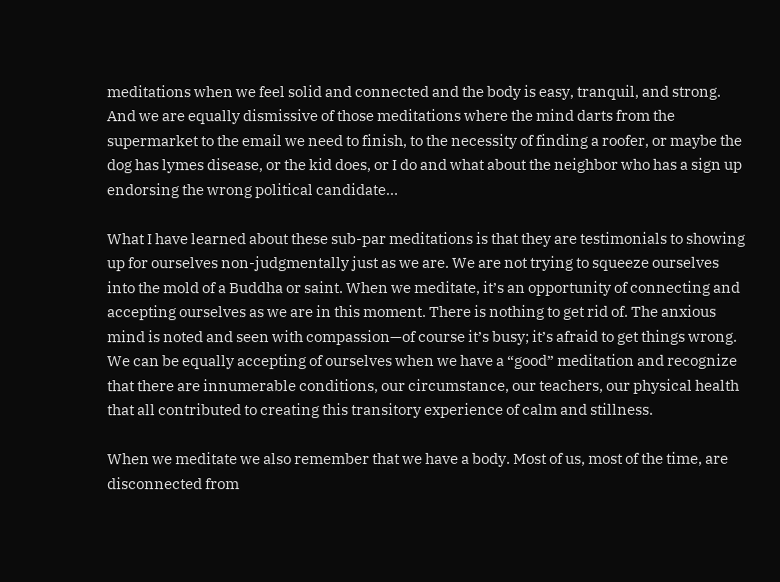meditations when we feel solid and connected and the body is easy, tranquil, and strong. And we are equally dismissive of those meditations where the mind darts from the supermarket to the email we need to finish, to the necessity of finding a roofer, or maybe the dog has lymes disease, or the kid does, or I do and what about the neighbor who has a sign up endorsing the wrong political candidate…

What I have learned about these sub-par meditations is that they are testimonials to showing up for ourselves non-judgmentally just as we are. We are not trying to squeeze ourselves into the mold of a Buddha or saint. When we meditate, it’s an opportunity of connecting and accepting ourselves as we are in this moment. There is nothing to get rid of. The anxious mind is noted and seen with compassion—of course it’s busy; it’s afraid to get things wrong. We can be equally accepting of ourselves when we have a “good” meditation and recognize that there are innumerable conditions, our circumstance, our teachers, our physical health that all contributed to creating this transitory experience of calm and stillness.

When we meditate we also remember that we have a body. Most of us, most of the time, are disconnected from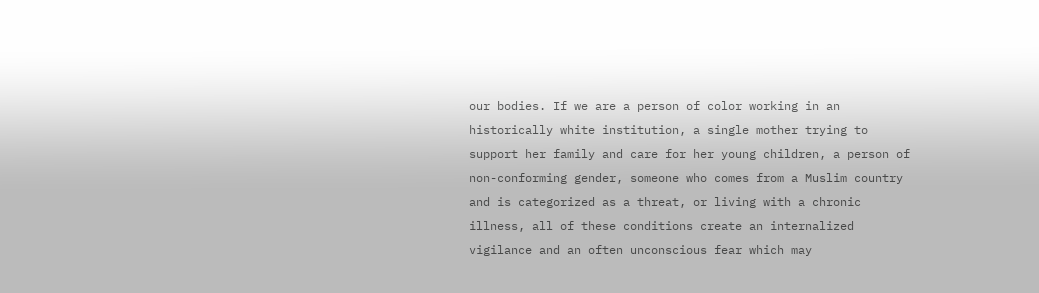our bodies. If we are a person of color working in an historically white institution, a single mother trying to support her family and care for her young children, a person of non-conforming gender, someone who comes from a Muslim country and is categorized as a threat, or living with a chronic illness, all of these conditions create an internalized vigilance and an often unconscious fear which may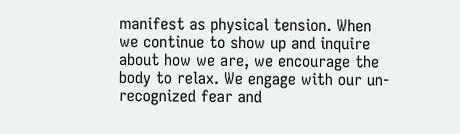manifest as physical tension. When we continue to show up and inquire about how we are, we encourage the body to relax. We engage with our un-recognized fear and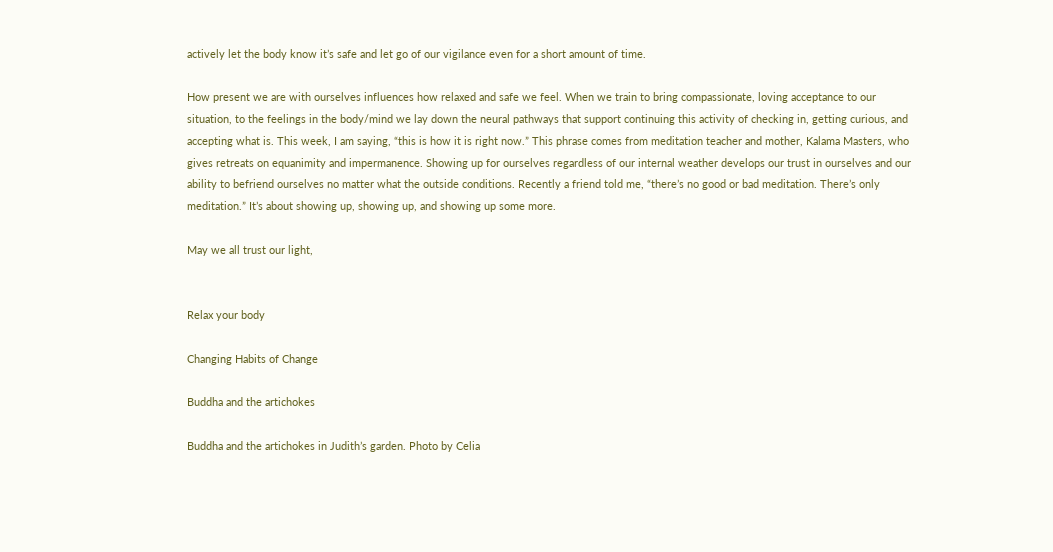actively let the body know it’s safe and let go of our vigilance even for a short amount of time.

How present we are with ourselves influences how relaxed and safe we feel. When we train to bring compassionate, loving acceptance to our situation, to the feelings in the body/mind we lay down the neural pathways that support continuing this activity of checking in, getting curious, and accepting what is. This week, I am saying, “this is how it is right now.” This phrase comes from meditation teacher and mother, Kalama Masters, who gives retreats on equanimity and impermanence. Showing up for ourselves regardless of our internal weather develops our trust in ourselves and our ability to befriend ourselves no matter what the outside conditions. Recently a friend told me, “there’s no good or bad meditation. There’s only meditation.” It’s about showing up, showing up, and showing up some more.

May we all trust our light,


Relax your body

Changing Habits of Change

Buddha and the artichokes

Buddha and the artichokes in Judith’s garden. Photo by Celia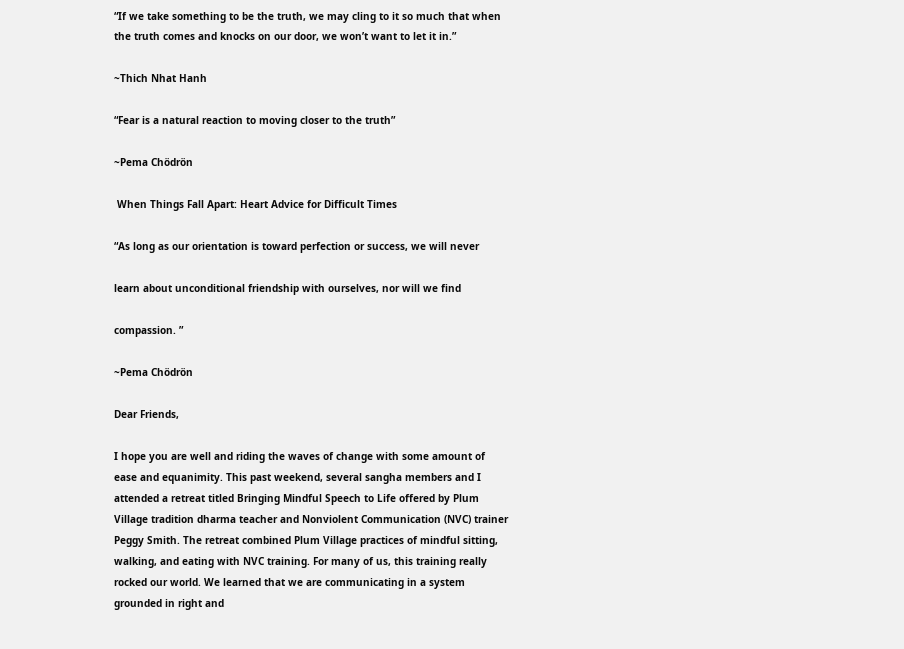“If we take something to be the truth, we may cling to it so much that when the truth comes and knocks on our door, we won’t want to let it in.”

~Thich Nhat Hanh

“Fear is a natural reaction to moving closer to the truth”

~Pema Chödrön

 When Things Fall Apart: Heart Advice for Difficult Times

“As long as our orientation is toward perfection or success, we will never

learn about unconditional friendship with ourselves, nor will we find

compassion. ”

~Pema Chödrön

Dear Friends,

I hope you are well and riding the waves of change with some amount of ease and equanimity. This past weekend, several sangha members and I attended a retreat titled Bringing Mindful Speech to Life offered by Plum Village tradition dharma teacher and Nonviolent Communication (NVC) trainer Peggy Smith. The retreat combined Plum Village practices of mindful sitting, walking, and eating with NVC training. For many of us, this training really rocked our world. We learned that we are communicating in a system grounded in right and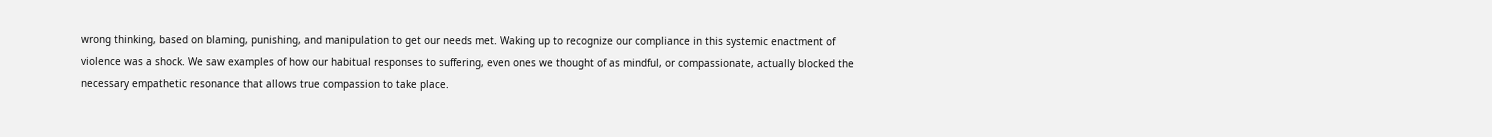wrong thinking, based on blaming, punishing, and manipulation to get our needs met. Waking up to recognize our compliance in this systemic enactment of violence was a shock. We saw examples of how our habitual responses to suffering, even ones we thought of as mindful, or compassionate, actually blocked the necessary empathetic resonance that allows true compassion to take place.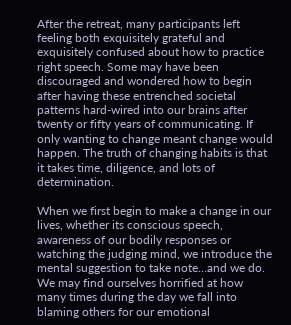After the retreat, many participants left feeling both exquisitely grateful and exquisitely confused about how to practice right speech. Some may have been discouraged and wondered how to begin after having these entrenched societal patterns hard-wired into our brains after twenty or fifty years of communicating. If only wanting to change meant change would happen. The truth of changing habits is that it takes time, diligence, and lots of determination.

When we first begin to make a change in our lives, whether its conscious speech, awareness of our bodily responses or watching the judging mind, we introduce the mental suggestion to take note…and we do. We may find ourselves horrified at how many times during the day we fall into blaming others for our emotional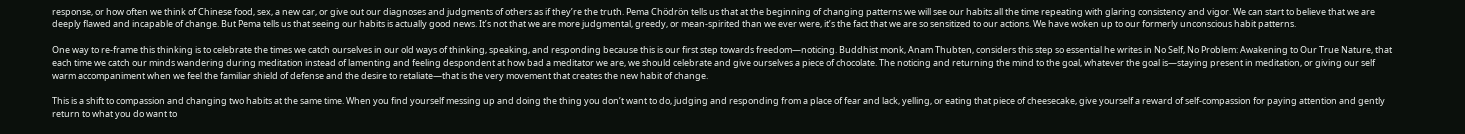response, or how often we think of Chinese food, sex, a new car, or give out our diagnoses and judgments of others as if they’re the truth. Pema Chödrön tells us that at the beginning of changing patterns we will see our habits all the time repeating with glaring consistency and vigor. We can start to believe that we are deeply flawed and incapable of change. But Pema tells us that seeing our habits is actually good news. It’s not that we are more judgmental, greedy, or mean-spirited than we ever were, it’s the fact that we are so sensitized to our actions. We have woken up to our formerly unconscious habit patterns.

One way to re-frame this thinking is to celebrate the times we catch ourselves in our old ways of thinking, speaking, and responding because this is our first step towards freedom—noticing. Buddhist monk, Anam Thubten, considers this step so essential he writes in No Self, No Problem: Awakening to Our True Nature, that each time we catch our minds wandering during meditation instead of lamenting and feeling despondent at how bad a meditator we are, we should celebrate and give ourselves a piece of chocolate. The noticing and returning the mind to the goal, whatever the goal is—staying present in meditation, or giving our self warm accompaniment when we feel the familiar shield of defense and the desire to retaliate—that is the very movement that creates the new habit of change.

This is a shift to compassion and changing two habits at the same time. When you find yourself messing up and doing the thing you don’t want to do, judging and responding from a place of fear and lack, yelling, or eating that piece of cheesecake, give yourself a reward of self-compassion for paying attention and gently return to what you do want to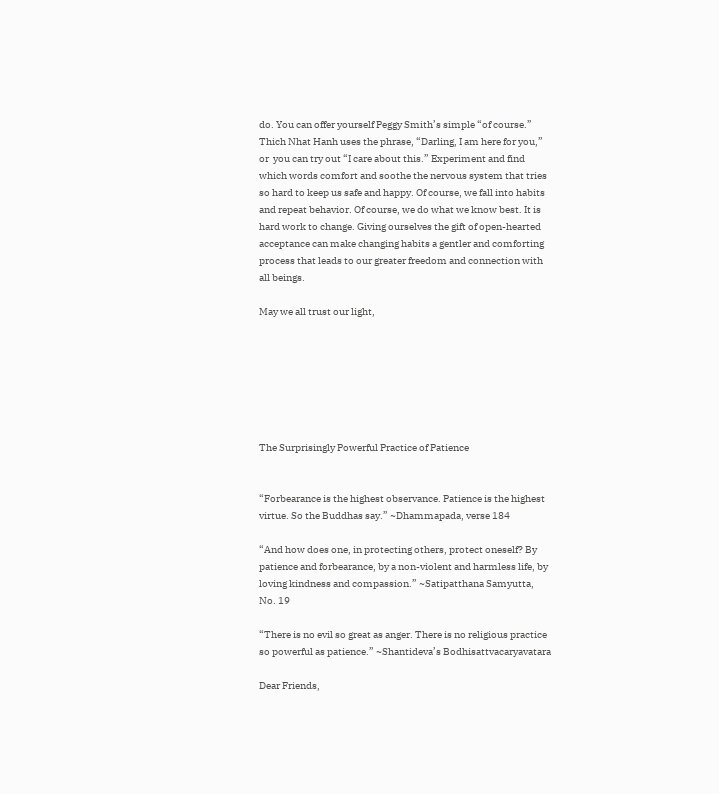do. You can offer yourself Peggy Smith’s simple “of course.” Thich Nhat Hanh uses the phrase, “Darling, I am here for you,” or  you can try out “I care about this.” Experiment and find which words comfort and soothe the nervous system that tries so hard to keep us safe and happy. Of course, we fall into habits and repeat behavior. Of course, we do what we know best. It is hard work to change. Giving ourselves the gift of open-hearted acceptance can make changing habits a gentler and comforting process that leads to our greater freedom and connection with all beings.

May we all trust our light,







The Surprisingly Powerful Practice of Patience


“Forbearance is the highest observance. Patience is the highest virtue. So the Buddhas say.” ~Dhammapada, verse 184

“And how does one, in protecting others, protect oneself? By patience and forbearance, by a non-violent and harmless life, by loving kindness and compassion.” ~Satipatthana Samyutta, No. 19

“There is no evil so great as anger. There is no religious practice so powerful as patience.” ~Shantideva’s Bodhisattvacaryavatara

Dear Friends,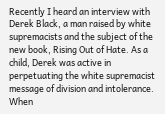Recently I heard an interview with Derek Black, a man raised by white supremacists and the subject of the new book, Rising Out of Hate. As a child, Derek was active in perpetuating the white supremacist message of division and intolerance. When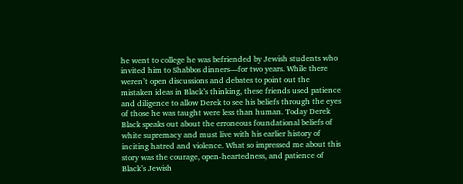he went to college he was befriended by Jewish students who invited him to Shabbos dinners—for two years. While there weren’t open discussions and debates to point out the mistaken ideas in Black’s thinking, these friends used patience and diligence to allow Derek to see his beliefs through the eyes of those he was taught were less than human. Today Derek Black speaks out about the erroneous foundational beliefs of white supremacy and must live with his earlier history of inciting hatred and violence. What so impressed me about this story was the courage, open-heartedness, and patience of Black’s Jewish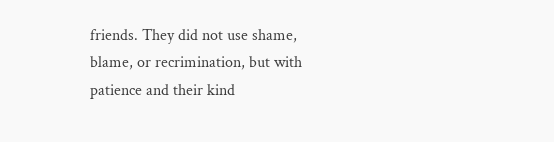friends. They did not use shame, blame, or recrimination, but with patience and their kind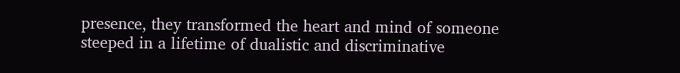presence, they transformed the heart and mind of someone steeped in a lifetime of dualistic and discriminative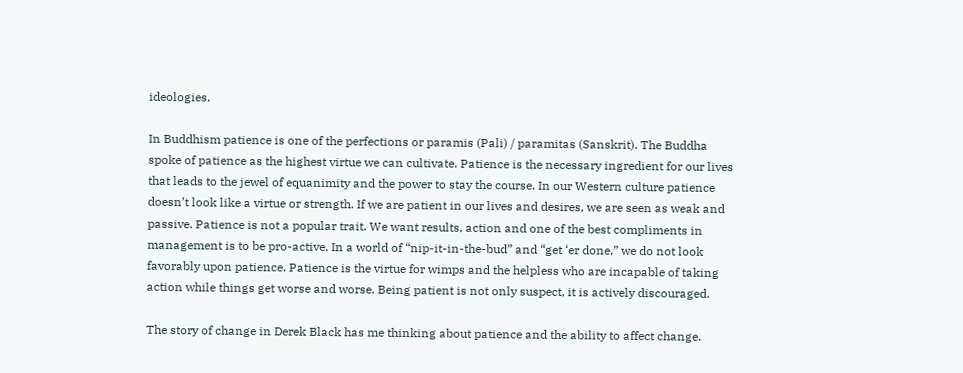ideologies.

In Buddhism patience is one of the perfections or paramis (Pali) / paramitas (Sanskrit). The Buddha spoke of patience as the highest virtue we can cultivate. Patience is the necessary ingredient for our lives that leads to the jewel of equanimity and the power to stay the course. In our Western culture patience doesn’t look like a virtue or strength. If we are patient in our lives and desires, we are seen as weak and passive. Patience is not a popular trait. We want results, action and one of the best compliments in management is to be pro-active. In a world of “nip-it-in-the-bud” and “get ‘er done,” we do not look favorably upon patience. Patience is the virtue for wimps and the helpless who are incapable of taking action while things get worse and worse. Being patient is not only suspect, it is actively discouraged.

The story of change in Derek Black has me thinking about patience and the ability to affect change.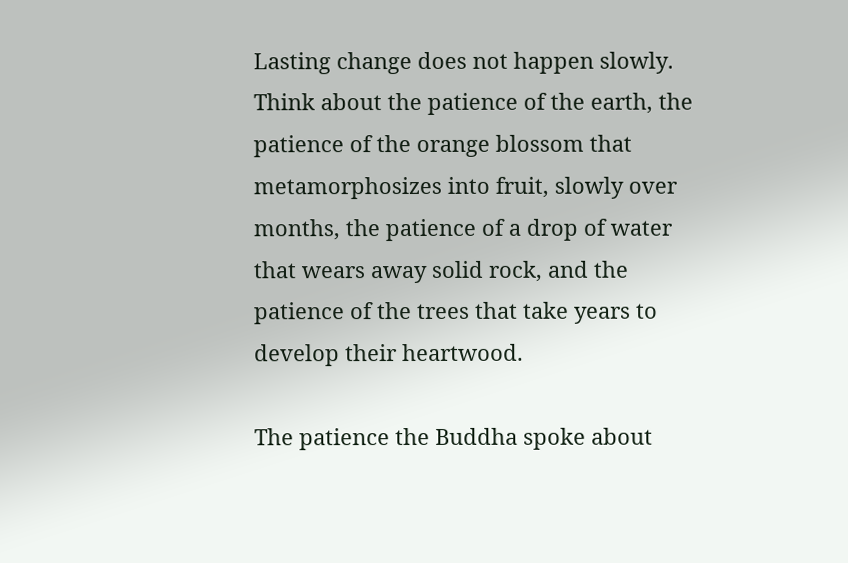Lasting change does not happen slowly. Think about the patience of the earth, the patience of the orange blossom that metamorphosizes into fruit, slowly over months, the patience of a drop of water that wears away solid rock, and the patience of the trees that take years to develop their heartwood.

The patience the Buddha spoke about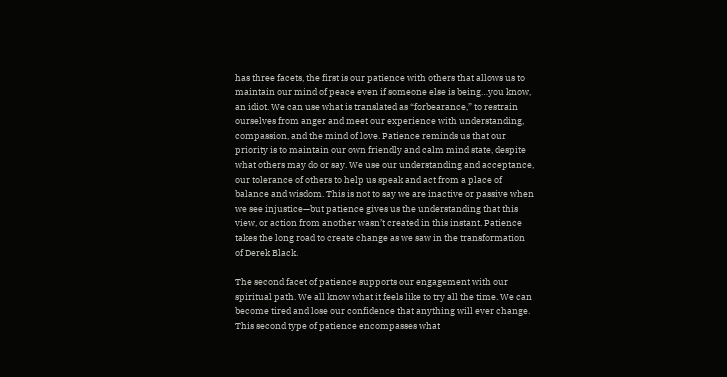has three facets, the first is our patience with others that allows us to maintain our mind of peace even if someone else is being…you know, an idiot. We can use what is translated as “forbearance,” to restrain ourselves from anger and meet our experience with understanding, compassion, and the mind of love. Patience reminds us that our priority is to maintain our own friendly and calm mind state, despite what others may do or say. We use our understanding and acceptance, our tolerance of others to help us speak and act from a place of balance and wisdom. This is not to say we are inactive or passive when we see injustice—but patience gives us the understanding that this view, or action from another wasn’t created in this instant. Patience takes the long road to create change as we saw in the transformation of Derek Black.

The second facet of patience supports our engagement with our spiritual path. We all know what it feels like to try all the time. We can become tired and lose our confidence that anything will ever change. This second type of patience encompasses what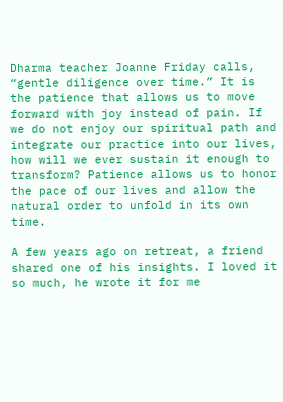Dharma teacher Joanne Friday calls, “gentle diligence over time.” It is the patience that allows us to move forward with joy instead of pain. If we do not enjoy our spiritual path and integrate our practice into our lives, how will we ever sustain it enough to transform? Patience allows us to honor the pace of our lives and allow the natural order to unfold in its own time.

A few years ago on retreat, a friend shared one of his insights. I loved it so much, he wrote it for me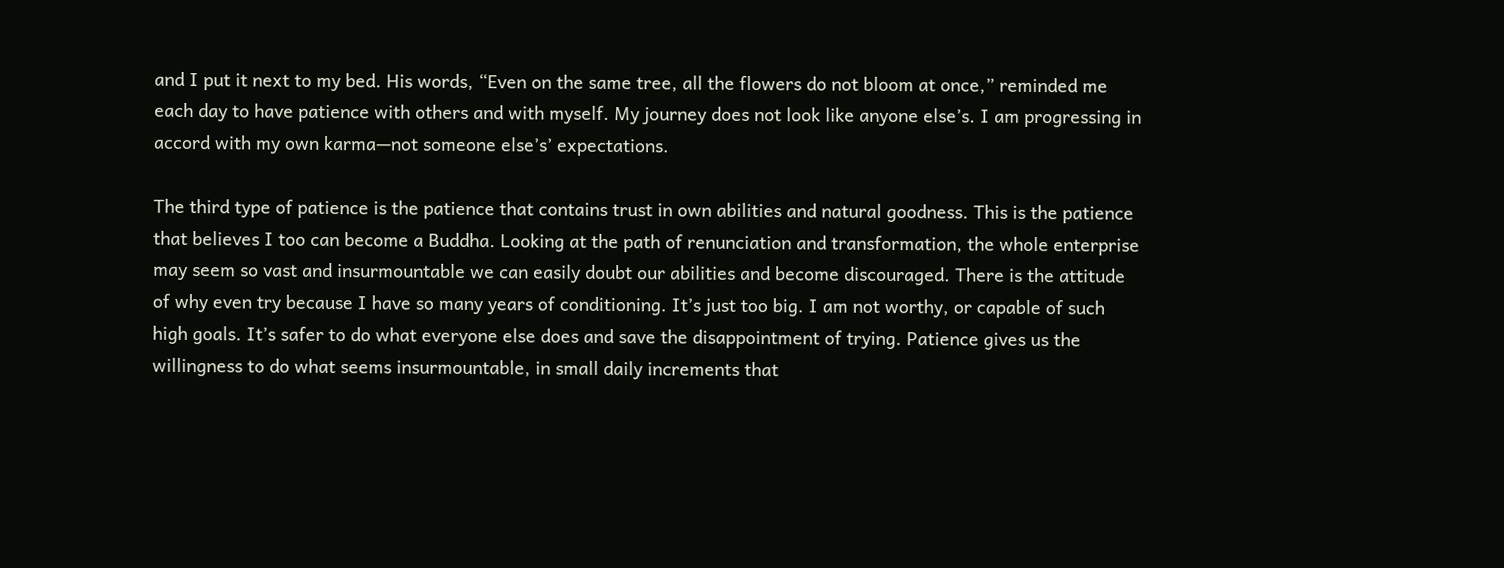and I put it next to my bed. His words, “Even on the same tree, all the flowers do not bloom at once,” reminded me each day to have patience with others and with myself. My journey does not look like anyone else’s. I am progressing in accord with my own karma—not someone else’s’ expectations.

The third type of patience is the patience that contains trust in own abilities and natural goodness. This is the patience that believes I too can become a Buddha. Looking at the path of renunciation and transformation, the whole enterprise may seem so vast and insurmountable we can easily doubt our abilities and become discouraged. There is the attitude of why even try because I have so many years of conditioning. It’s just too big. I am not worthy, or capable of such high goals. It’s safer to do what everyone else does and save the disappointment of trying. Patience gives us the willingness to do what seems insurmountable, in small daily increments that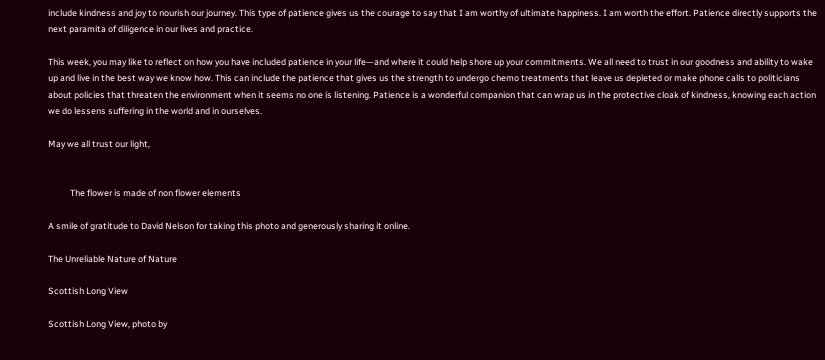include kindness and joy to nourish our journey. This type of patience gives us the courage to say that I am worthy of ultimate happiness. I am worth the effort. Patience directly supports the next paramita of diligence in our lives and practice.

This week, you may like to reflect on how you have included patience in your life—and where it could help shore up your commitments. We all need to trust in our goodness and ability to wake up and live in the best way we know how. This can include the patience that gives us the strength to undergo chemo treatments that leave us depleted or make phone calls to politicians about policies that threaten the environment when it seems no one is listening. Patience is a wonderful companion that can wrap us in the protective cloak of kindness, knowing each action we do lessens suffering in the world and in ourselves.

May we all trust our light,


           The flower is made of non flower elements

A smile of gratitude to David Nelson for taking this photo and generously sharing it online.

The Unreliable Nature of Nature

Scottish Long View

Scottish Long View, photo by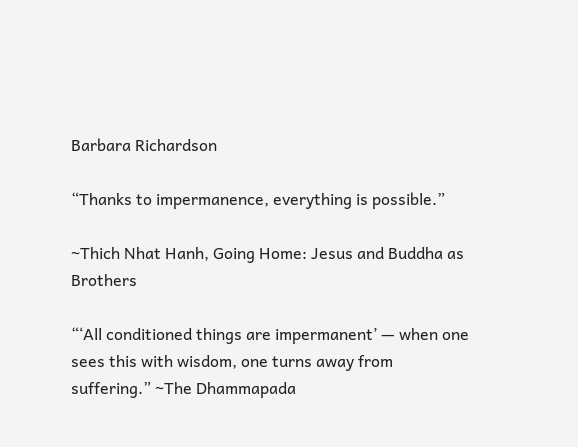Barbara Richardson

“Thanks to impermanence, everything is possible.”

~Thich Nhat Hanh, Going Home: Jesus and Buddha as Brothers

“‘All conditioned things are impermanent’ — when one sees this with wisdom, one turns away from suffering.” ~The Dhammapada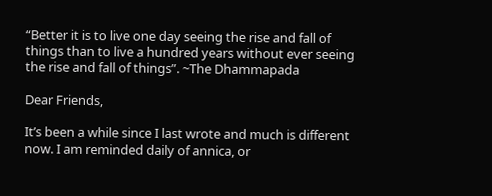“Better it is to live one day seeing the rise and fall of things than to live a hundred years without ever seeing the rise and fall of things”. ~The Dhammapada

Dear Friends,

It’s been a while since I last wrote and much is different now. I am reminded daily of annica, or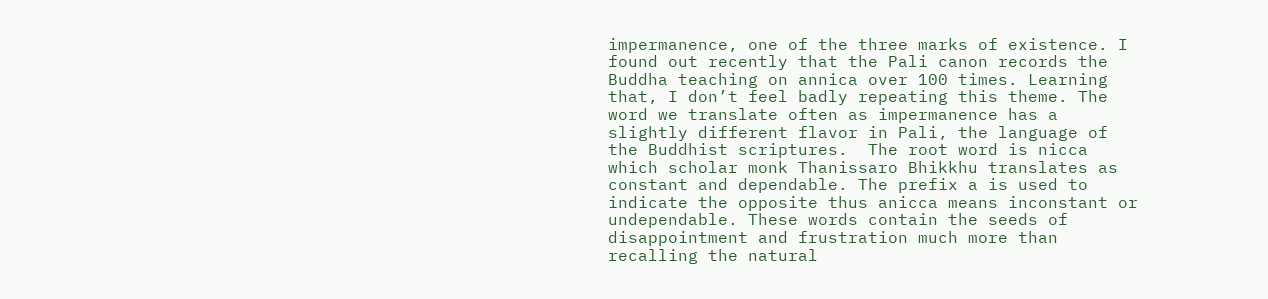impermanence, one of the three marks of existence. I found out recently that the Pali canon records the Buddha teaching on annica over 100 times. Learning that, I don’t feel badly repeating this theme. The word we translate often as impermanence has a slightly different flavor in Pali, the language of the Buddhist scriptures.  The root word is nicca which scholar monk Thanissaro Bhikkhu translates as constant and dependable. The prefix a is used to indicate the opposite thus anicca means inconstant or undependable. These words contain the seeds of disappointment and frustration much more than recalling the natural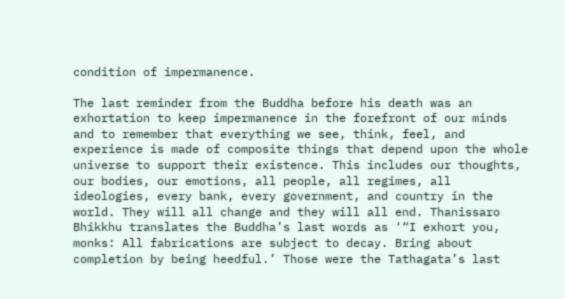condition of impermanence.

The last reminder from the Buddha before his death was an exhortation to keep impermanence in the forefront of our minds and to remember that everything we see, think, feel, and experience is made of composite things that depend upon the whole universe to support their existence. This includes our thoughts, our bodies, our emotions, all people, all regimes, all ideologies, every bank, every government, and country in the world. They will all change and they will all end. Thanissaro Bhikkhu translates the Buddha’s last words as ‘“I exhort you, monks: All fabrications are subject to decay. Bring about completion by being heedful.’ Those were the Tathagata’s last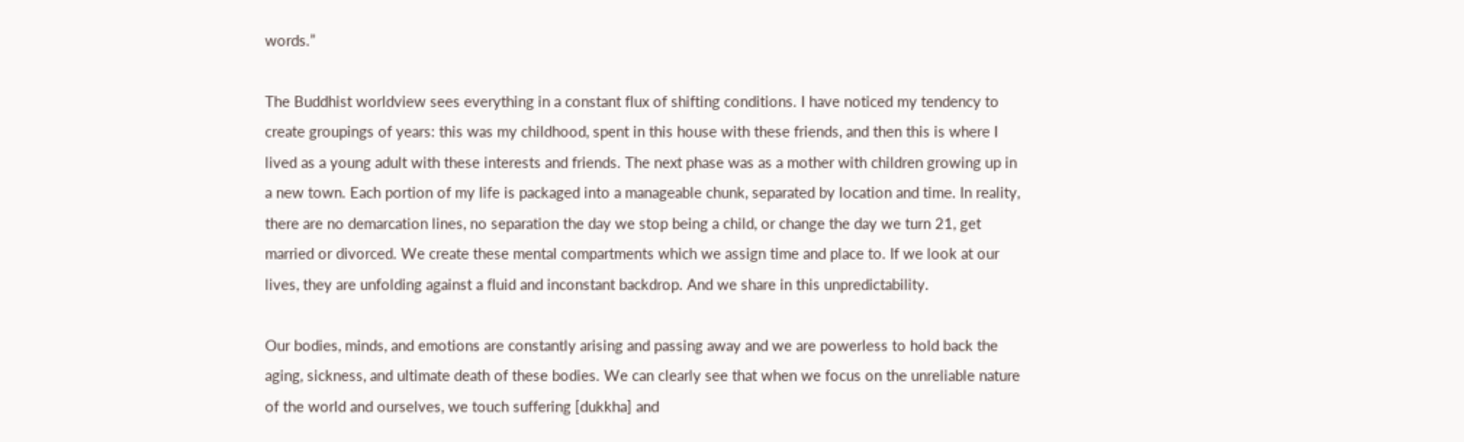words.”

The Buddhist worldview sees everything in a constant flux of shifting conditions. I have noticed my tendency to create groupings of years: this was my childhood, spent in this house with these friends, and then this is where I lived as a young adult with these interests and friends. The next phase was as a mother with children growing up in a new town. Each portion of my life is packaged into a manageable chunk, separated by location and time. In reality, there are no demarcation lines, no separation the day we stop being a child, or change the day we turn 21, get married or divorced. We create these mental compartments which we assign time and place to. If we look at our lives, they are unfolding against a fluid and inconstant backdrop. And we share in this unpredictability.

Our bodies, minds, and emotions are constantly arising and passing away and we are powerless to hold back the aging, sickness, and ultimate death of these bodies. We can clearly see that when we focus on the unreliable nature of the world and ourselves, we touch suffering [dukkha] and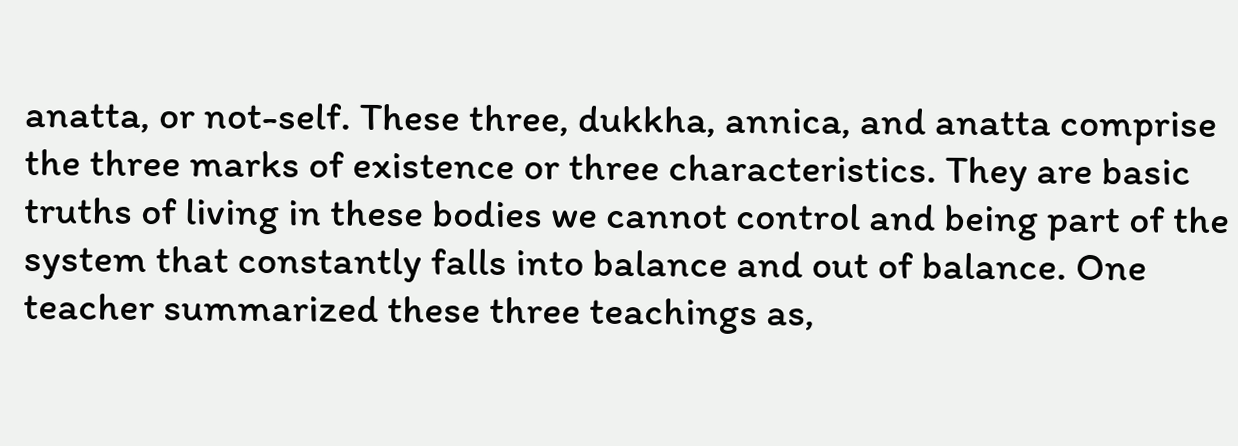anatta, or not-self. These three, dukkha, annica, and anatta comprise the three marks of existence or three characteristics. They are basic truths of living in these bodies we cannot control and being part of the system that constantly falls into balance and out of balance. One teacher summarized these three teachings as,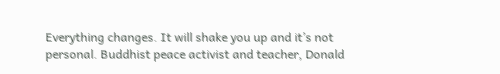Everything changes. It will shake you up and it’s not personal. Buddhist peace activist and teacher, Donald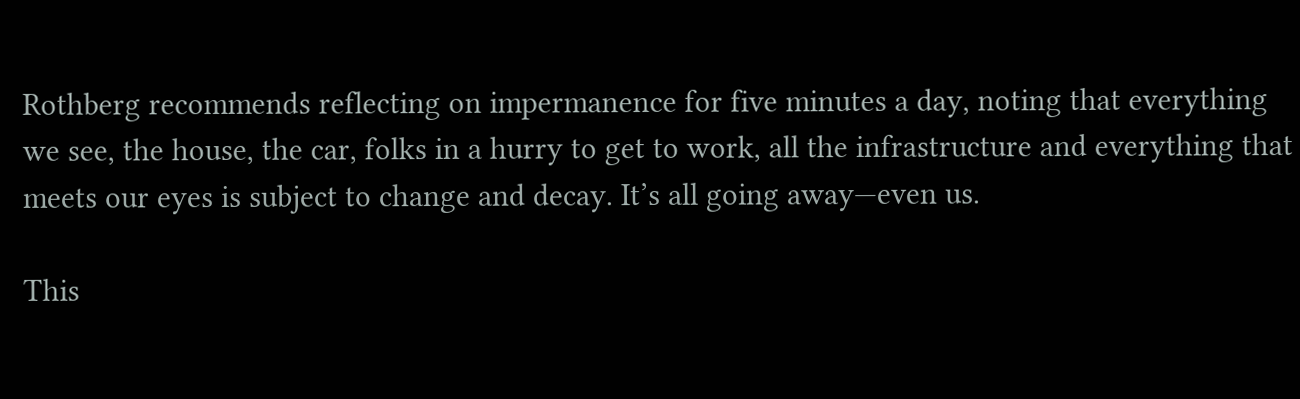Rothberg recommends reflecting on impermanence for five minutes a day, noting that everything we see, the house, the car, folks in a hurry to get to work, all the infrastructure and everything that meets our eyes is subject to change and decay. It’s all going away—even us.

This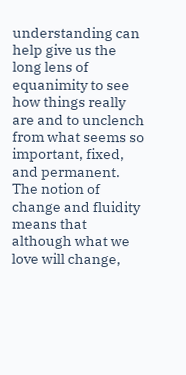understanding can help give us the long lens of equanimity to see how things really are and to unclench from what seems so important, fixed, and permanent. The notion of change and fluidity means that although what we love will change,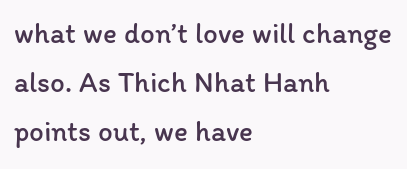what we don’t love will change also. As Thich Nhat Hanh points out, we have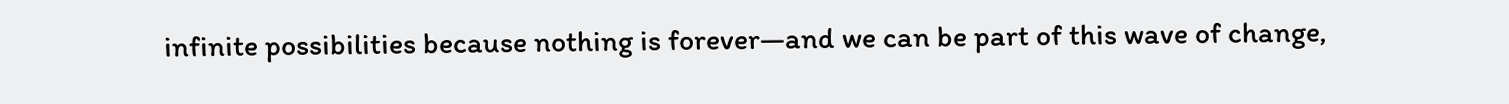infinite possibilities because nothing is forever—and we can be part of this wave of change,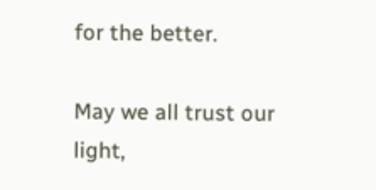for the better.

May we all trust our light,